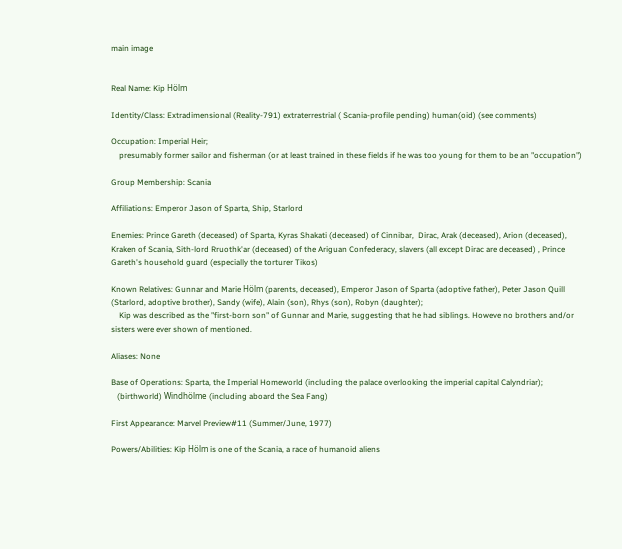main image


Real Name: Kip Hölm

Identity/Class: Extradimensional (Reality-791) extraterrestrial ( Scania-profile pending) human(oid) (see comments)

Occupation: Imperial Heir;
    presumably former sailor and fisherman (or at least trained in these fields if he was too young for them to be an "occupation")

Group Membership: Scania

Affiliations: Emperor Jason of Sparta, Ship, Starlord

Enemies: Prince Gareth (deceased) of Sparta, Kyras Shakati (deceased) of Cinnibar,  Dirac, Arak (deceased), Arion (deceased), Kraken of Scania, Sith-lord Rruothk'ar (deceased) of the Ariguan Confederacy, slavers (all except Dirac are deceased) , Prince Gareth's household guard (especially the torturer Tikos)

Known Relatives: Gunnar and Marie Hölm (parents, deceased), Emperor Jason of Sparta (adoptive father), Peter Jason Quill (Starlord, adoptive brother), Sandy (wife), Alain (son), Rhys (son), Robyn (daughter);
    Kip was described as the "first-born son" of Gunnar and Marie, suggesting that he had siblings. Howeve no brothers and/or sisters were ever shown of mentioned.

Aliases: None

Base of Operations: Sparta, the Imperial Homeworld (including the palace overlooking the imperial capital Calyndriar);
   (birthworld) Windhölme (including aboard the Sea Fang)

First Appearance: Marvel Preview#11 (Summer/June, 1977)

Powers/Abilities: Kip Hölm is one of the Scania, a race of humanoid aliens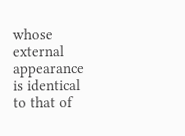whose external appearance is identical to that of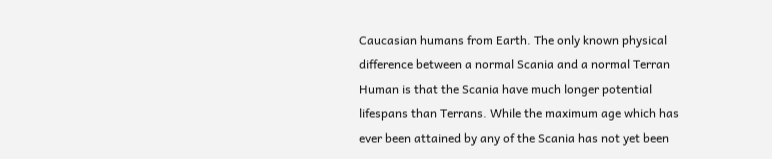Caucasian humans from Earth. The only known physical difference between a normal Scania and a normal Terran Human is that the Scania have much longer potential lifespans than Terrans. While the maximum age which has ever been attained by any of the Scania has not yet been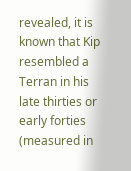revealed, it is known that Kip resembled a Terran in his late thirties or early forties (measured in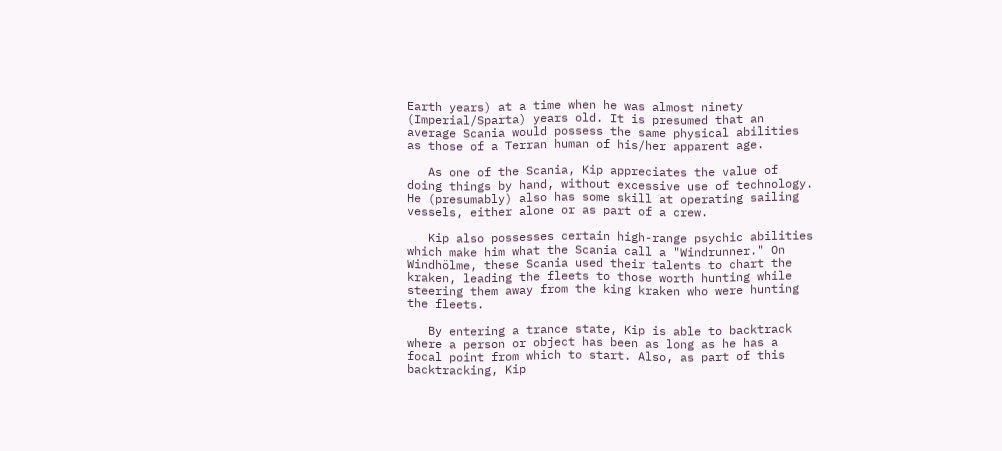Earth years) at a time when he was almost ninety (Imperial/Sparta) years old. It is presumed that an average Scania would possess the same physical abilities as those of a Terran human of his/her apparent age.

   As one of the Scania, Kip appreciates the value of doing things by hand, without excessive use of technology. He (presumably) also has some skill at operating sailing vessels, either alone or as part of a crew.

   Kip also possesses certain high-range psychic abilities which make him what the Scania call a "Windrunner." On Windhölme, these Scania used their talents to chart the kraken, leading the fleets to those worth hunting while steering them away from the king kraken who were hunting the fleets.

   By entering a trance state, Kip is able to backtrack where a person or object has been as long as he has a focal point from which to start. Also, as part of this backtracking, Kip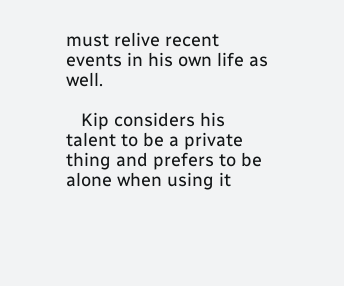must relive recent events in his own life as well.

   Kip considers his talent to be a private thing and prefers to be alone when using it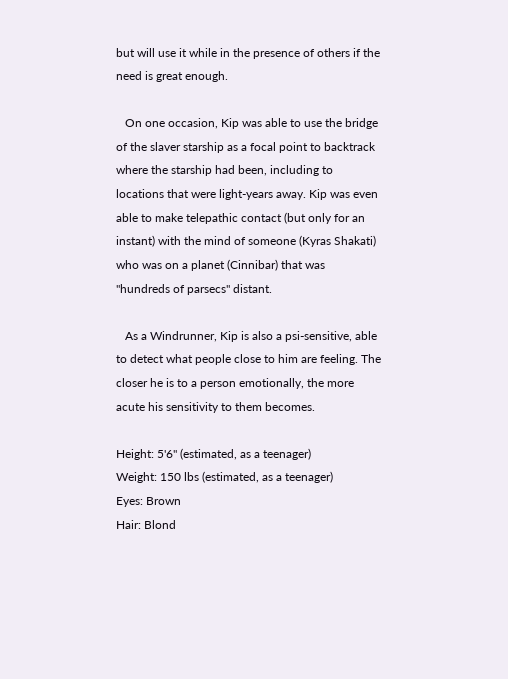but will use it while in the presence of others if the need is great enough.

   On one occasion, Kip was able to use the bridge of the slaver starship as a focal point to backtrack where the starship had been, including to locations that were light-years away. Kip was even able to make telepathic contact (but only for an instant) with the mind of someone (Kyras Shakati) who was on a planet (Cinnibar) that was "hundreds of parsecs" distant.

   As a Windrunner, Kip is also a psi-sensitive, able to detect what people close to him are feeling. The closer he is to a person emotionally, the more acute his sensitivity to them becomes.

Height: 5'6" (estimated, as a teenager)
Weight: 150 lbs (estimated, as a teenager)
Eyes: Brown
Hair: Blond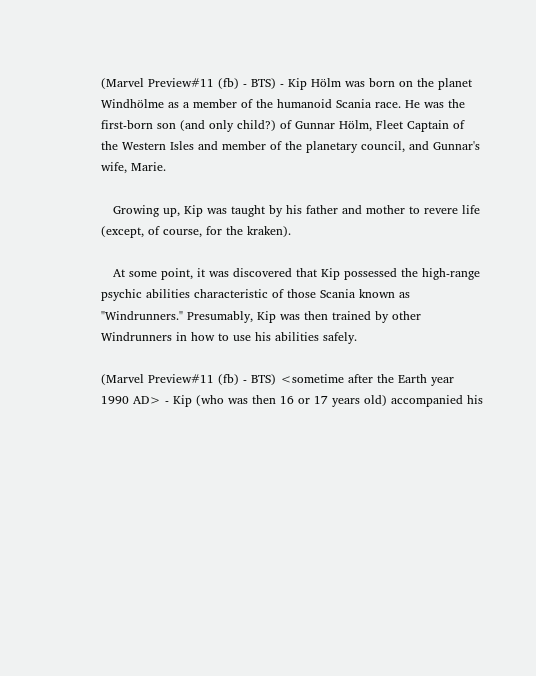(Marvel Preview#11 (fb) - BTS) - Kip Hölm was born on the planet Windhölme as a member of the humanoid Scania race. He was the first-born son (and only child?) of Gunnar Hölm, Fleet Captain of the Western Isles and member of the planetary council, and Gunnar's wife, Marie.

   Growing up, Kip was taught by his father and mother to revere life (except, of course, for the kraken).

   At some point, it was discovered that Kip possessed the high-range psychic abilities characteristic of those Scania known as "Windrunners." Presumably, Kip was then trained by other Windrunners in how to use his abilities safely.

(Marvel Preview#11 (fb) - BTS) <sometime after the Earth year 1990 AD> - Kip (who was then 16 or 17 years old) accompanied his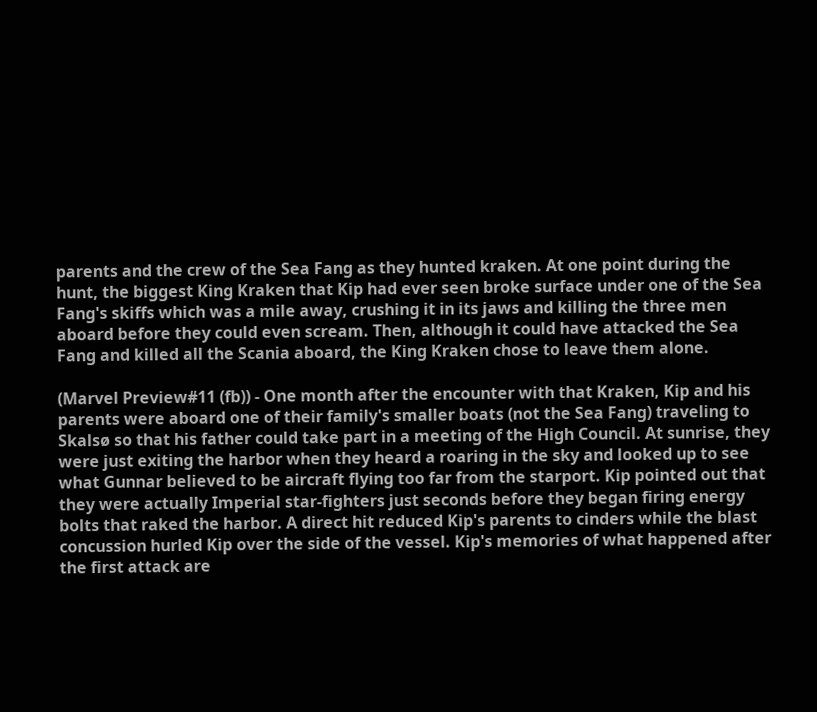parents and the crew of the Sea Fang as they hunted kraken. At one point during the hunt, the biggest King Kraken that Kip had ever seen broke surface under one of the Sea Fang's skiffs which was a mile away, crushing it in its jaws and killing the three men aboard before they could even scream. Then, although it could have attacked the Sea Fang and killed all the Scania aboard, the King Kraken chose to leave them alone.

(Marvel Preview#11 (fb)) - One month after the encounter with that Kraken, Kip and his parents were aboard one of their family's smaller boats (not the Sea Fang) traveling to Skalsø so that his father could take part in a meeting of the High Council. At sunrise, they were just exiting the harbor when they heard a roaring in the sky and looked up to see what Gunnar believed to be aircraft flying too far from the starport. Kip pointed out that they were actually Imperial star-fighters just seconds before they began firing energy bolts that raked the harbor. A direct hit reduced Kip's parents to cinders while the blast concussion hurled Kip over the side of the vessel. Kip's memories of what happened after the first attack are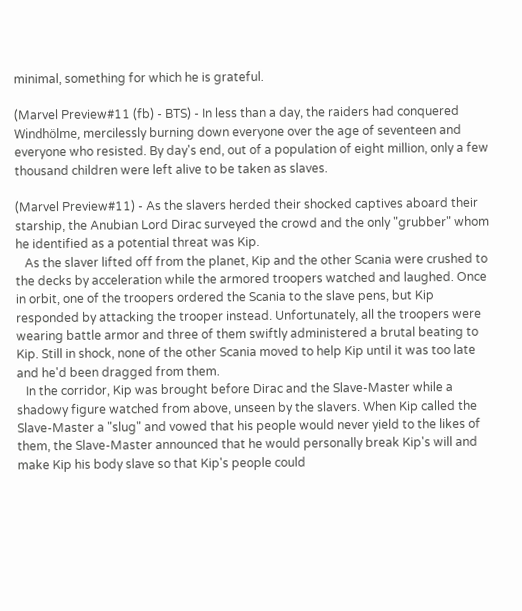minimal, something for which he is grateful.

(Marvel Preview#11 (fb) - BTS) - In less than a day, the raiders had conquered Windhölme, mercilessly burning down everyone over the age of seventeen and everyone who resisted. By day's end, out of a population of eight million, only a few thousand children were left alive to be taken as slaves.

(Marvel Preview#11) - As the slavers herded their shocked captives aboard their starship, the Anubian Lord Dirac surveyed the crowd and the only "grubber" whom he identified as a potential threat was Kip.
   As the slaver lifted off from the planet, Kip and the other Scania were crushed to the decks by acceleration while the armored troopers watched and laughed. Once in orbit, one of the troopers ordered the Scania to the slave pens, but Kip responded by attacking the trooper instead. Unfortunately, all the troopers were wearing battle armor and three of them swiftly administered a brutal beating to Kip. Still in shock, none of the other Scania moved to help Kip until it was too late and he'd been dragged from them.
   In the corridor, Kip was brought before Dirac and the Slave-Master while a shadowy figure watched from above, unseen by the slavers. When Kip called the Slave-Master a "slug" and vowed that his people would never yield to the likes of them, the Slave-Master announced that he would personally break Kip's will and make Kip his body slave so that Kip's people could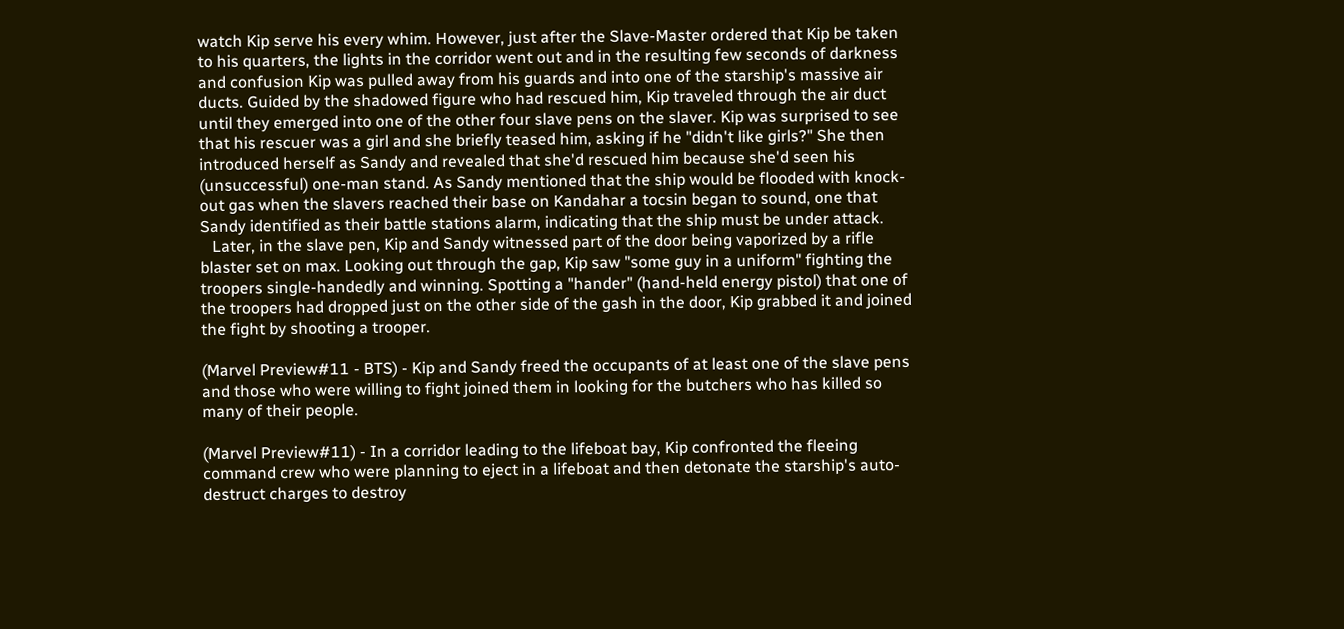watch Kip serve his every whim. However, just after the Slave-Master ordered that Kip be taken to his quarters, the lights in the corridor went out and in the resulting few seconds of darkness and confusion Kip was pulled away from his guards and into one of the starship's massive air ducts. Guided by the shadowed figure who had rescued him, Kip traveled through the air duct until they emerged into one of the other four slave pens on the slaver. Kip was surprised to see that his rescuer was a girl and she briefly teased him, asking if he "didn't like girls?" She then introduced herself as Sandy and revealed that she'd rescued him because she'd seen his (unsuccessful) one-man stand. As Sandy mentioned that the ship would be flooded with knock-out gas when the slavers reached their base on Kandahar a tocsin began to sound, one that Sandy identified as their battle stations alarm, indicating that the ship must be under attack.
   Later, in the slave pen, Kip and Sandy witnessed part of the door being vaporized by a rifle blaster set on max. Looking out through the gap, Kip saw "some guy in a uniform" fighting the troopers single-handedly and winning. Spotting a "hander" (hand-held energy pistol) that one of the troopers had dropped just on the other side of the gash in the door, Kip grabbed it and joined the fight by shooting a trooper.

(Marvel Preview#11 - BTS) - Kip and Sandy freed the occupants of at least one of the slave pens and those who were willing to fight joined them in looking for the butchers who has killed so many of their people.

(Marvel Preview#11) - In a corridor leading to the lifeboat bay, Kip confronted the fleeing command crew who were planning to eject in a lifeboat and then detonate the starship's auto-destruct charges to destroy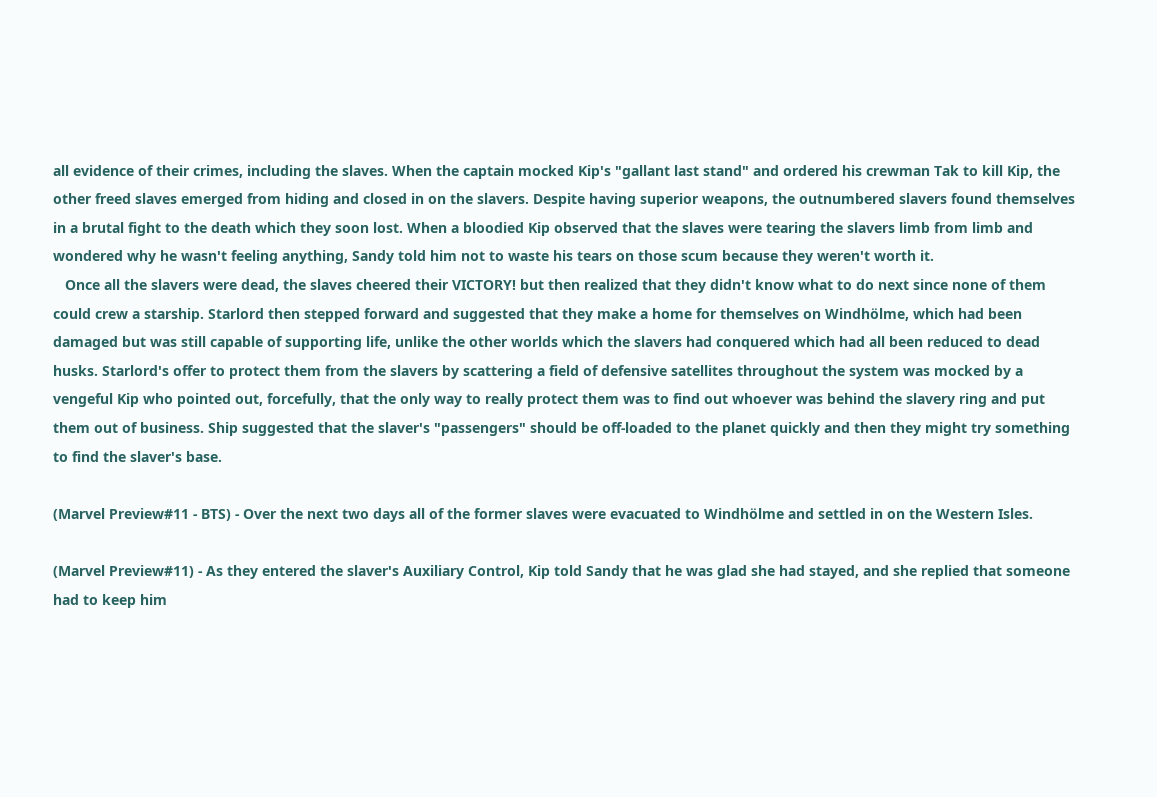all evidence of their crimes, including the slaves. When the captain mocked Kip's "gallant last stand" and ordered his crewman Tak to kill Kip, the other freed slaves emerged from hiding and closed in on the slavers. Despite having superior weapons, the outnumbered slavers found themselves in a brutal fight to the death which they soon lost. When a bloodied Kip observed that the slaves were tearing the slavers limb from limb and wondered why he wasn't feeling anything, Sandy told him not to waste his tears on those scum because they weren't worth it.
   Once all the slavers were dead, the slaves cheered their VICTORY! but then realized that they didn't know what to do next since none of them could crew a starship. Starlord then stepped forward and suggested that they make a home for themselves on Windhölme, which had been damaged but was still capable of supporting life, unlike the other worlds which the slavers had conquered which had all been reduced to dead husks. Starlord's offer to protect them from the slavers by scattering a field of defensive satellites throughout the system was mocked by a vengeful Kip who pointed out, forcefully, that the only way to really protect them was to find out whoever was behind the slavery ring and put them out of business. Ship suggested that the slaver's "passengers" should be off-loaded to the planet quickly and then they might try something to find the slaver's base.

(Marvel Preview#11 - BTS) - Over the next two days all of the former slaves were evacuated to Windhölme and settled in on the Western Isles.

(Marvel Preview#11) - As they entered the slaver's Auxiliary Control, Kip told Sandy that he was glad she had stayed, and she replied that someone had to keep him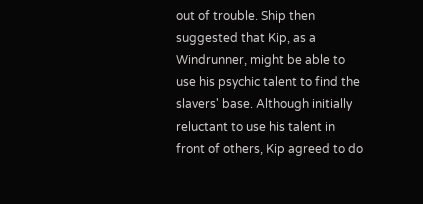out of trouble. Ship then suggested that Kip, as a Windrunner, might be able to use his psychic talent to find the slavers' base. Although initially reluctant to use his talent in front of others, Kip agreed to do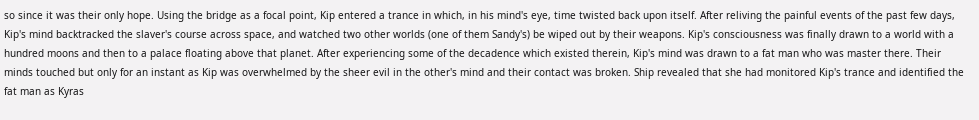so since it was their only hope. Using the bridge as a focal point, Kip entered a trance in which, in his mind's eye, time twisted back upon itself. After reliving the painful events of the past few days, Kip's mind backtracked the slaver's course across space, and watched two other worlds (one of them Sandy's) be wiped out by their weapons. Kip's consciousness was finally drawn to a world with a hundred moons and then to a palace floating above that planet. After experiencing some of the decadence which existed therein, Kip's mind was drawn to a fat man who was master there. Their minds touched but only for an instant as Kip was overwhelmed by the sheer evil in the other's mind and their contact was broken. Ship revealed that she had monitored Kip's trance and identified the fat man as Kyras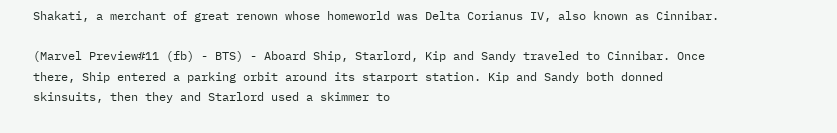Shakati, a merchant of great renown whose homeworld was Delta Corianus IV, also known as Cinnibar.

(Marvel Preview#11 (fb) - BTS) - Aboard Ship, Starlord, Kip and Sandy traveled to Cinnibar. Once there, Ship entered a parking orbit around its starport station. Kip and Sandy both donned skinsuits, then they and Starlord used a skimmer to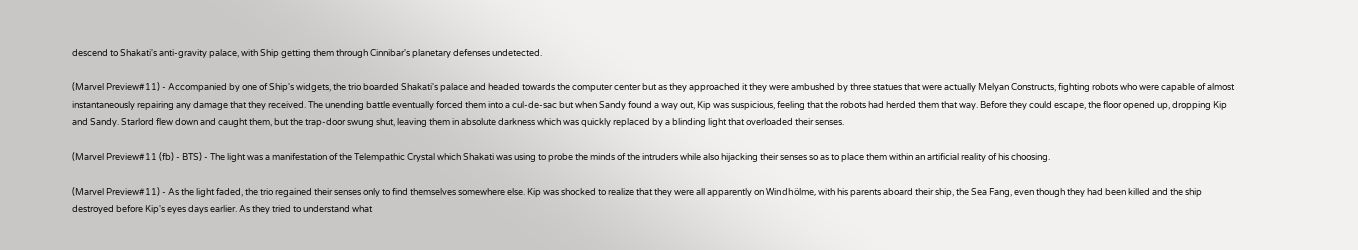descend to Shakati's anti-gravity palace, with Ship getting them through Cinnibar's planetary defenses undetected.

(Marvel Preview#11) - Accompanied by one of Ship's widgets, the trio boarded Shakati's palace and headed towards the computer center but as they approached it they were ambushed by three statues that were actually Melyan Constructs, fighting robots who were capable of almost instantaneously repairing any damage that they received. The unending battle eventually forced them into a cul-de-sac but when Sandy found a way out, Kip was suspicious, feeling that the robots had herded them that way. Before they could escape, the floor opened up, dropping Kip and Sandy. Starlord flew down and caught them, but the trap-door swung shut, leaving them in absolute darkness which was quickly replaced by a blinding light that overloaded their senses.

(Marvel Preview#11 (fb) - BTS) - The light was a manifestation of the Telempathic Crystal which Shakati was using to probe the minds of the intruders while also hijacking their senses so as to place them within an artificial reality of his choosing.

(Marvel Preview#11) - As the light faded, the trio regained their senses only to find themselves somewhere else. Kip was shocked to realize that they were all apparently on Windhölme, with his parents aboard their ship, the Sea Fang, even though they had been killed and the ship destroyed before Kip's eyes days earlier. As they tried to understand what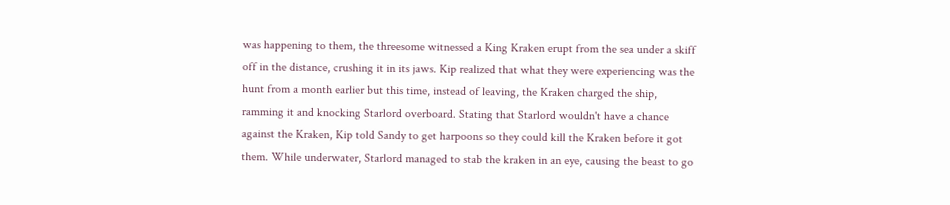was happening to them, the threesome witnessed a King Kraken erupt from the sea under a skiff off in the distance, crushing it in its jaws. Kip realized that what they were experiencing was the hunt from a month earlier but this time, instead of leaving, the Kraken charged the ship, ramming it and knocking Starlord overboard. Stating that Starlord wouldn't have a chance against the Kraken, Kip told Sandy to get harpoons so they could kill the Kraken before it got them. While underwater, Starlord managed to stab the kraken in an eye, causing the beast to go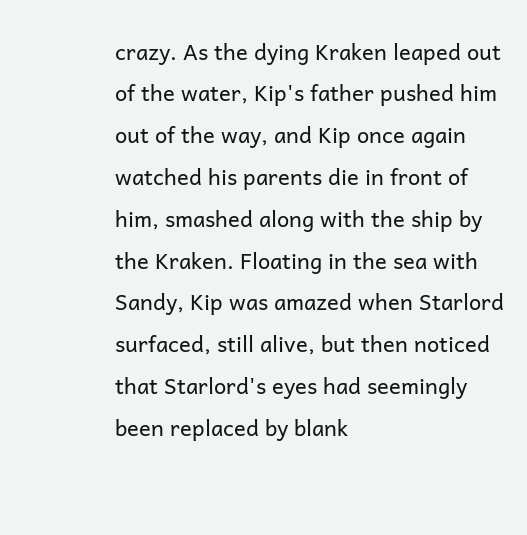crazy. As the dying Kraken leaped out of the water, Kip's father pushed him out of the way, and Kip once again watched his parents die in front of him, smashed along with the ship by the Kraken. Floating in the sea with Sandy, Kip was amazed when Starlord surfaced, still alive, but then noticed that Starlord's eyes had seemingly been replaced by blank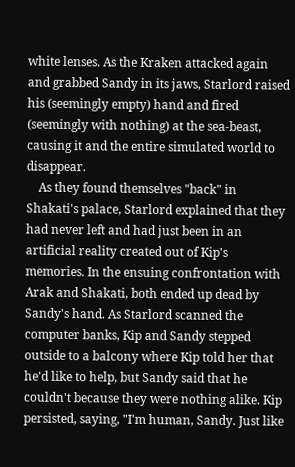white lenses. As the Kraken attacked again and grabbed Sandy in its jaws, Starlord raised his (seemingly empty) hand and fired (seemingly with nothing) at the sea-beast, causing it and the entire simulated world to disappear.
    As they found themselves "back" in Shakati's palace, Starlord explained that they had never left and had just been in an artificial reality created out of Kip's memories. In the ensuing confrontation with Arak and Shakati, both ended up dead by Sandy's hand. As Starlord scanned the computer banks, Kip and Sandy stepped outside to a balcony where Kip told her that he'd like to help, but Sandy said that he couldn't because they were nothing alike. Kip persisted, saying, "I'm human, Sandy. Just like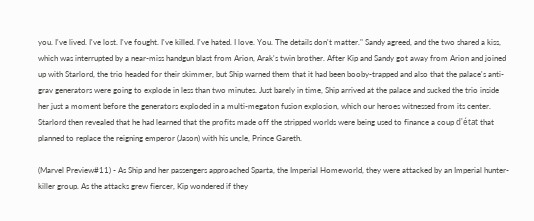you. I've lived. I've lost. I've fought. I've killed. I've hated. I love. You. The details don't matter." Sandy agreed, and the two shared a kiss, which was interrupted by a near-miss handgun blast from Arion, Arak's twin brother. After Kip and Sandy got away from Arion and joined up with Starlord, the trio headed for their skimmer, but Ship warned them that it had been booby-trapped and also that the palace's anti-grav generators were going to explode in less than two minutes. Just barely in time, Ship arrived at the palace and sucked the trio inside her just a moment before the generators exploded in a multi-megaton fusion explosion, which our heroes witnessed from its center. Starlord then revealed that he had learned that the profits made off the stripped worlds were being used to finance a coup d'état that planned to replace the reigning emperor (Jason) with his uncle, Prince Gareth.

(Marvel Preview#11) - As Ship and her passengers approached Sparta, the Imperial Homeworld, they were attacked by an Imperial hunter-killer group. As the attacks grew fiercer, Kip wondered if they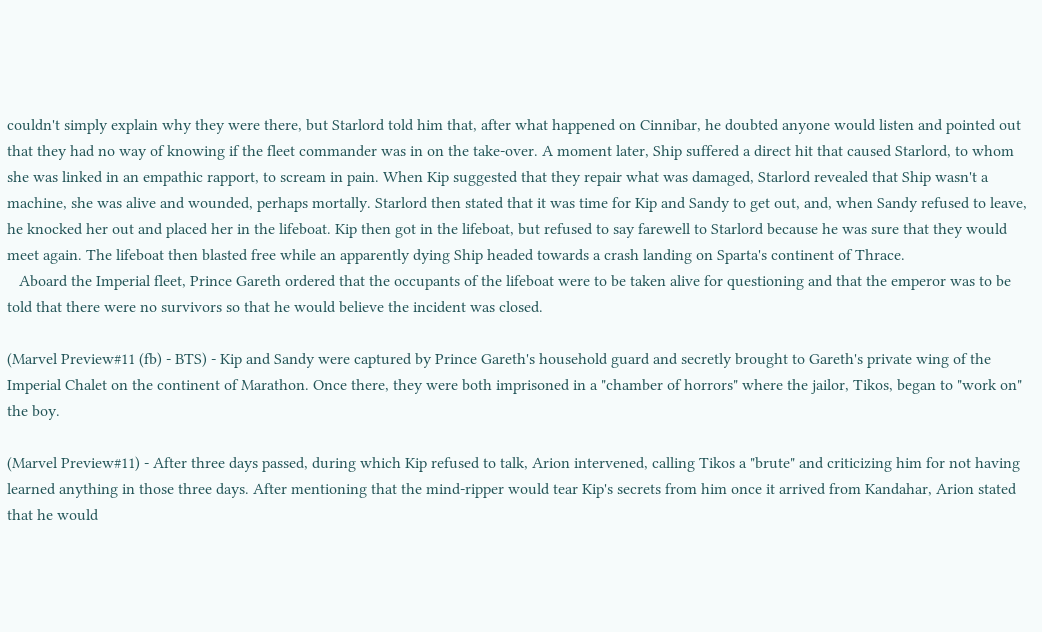couldn't simply explain why they were there, but Starlord told him that, after what happened on Cinnibar, he doubted anyone would listen and pointed out that they had no way of knowing if the fleet commander was in on the take-over. A moment later, Ship suffered a direct hit that caused Starlord, to whom she was linked in an empathic rapport, to scream in pain. When Kip suggested that they repair what was damaged, Starlord revealed that Ship wasn't a machine, she was alive and wounded, perhaps mortally. Starlord then stated that it was time for Kip and Sandy to get out, and, when Sandy refused to leave, he knocked her out and placed her in the lifeboat. Kip then got in the lifeboat, but refused to say farewell to Starlord because he was sure that they would meet again. The lifeboat then blasted free while an apparently dying Ship headed towards a crash landing on Sparta's continent of Thrace.
   Aboard the Imperial fleet, Prince Gareth ordered that the occupants of the lifeboat were to be taken alive for questioning and that the emperor was to be told that there were no survivors so that he would believe the incident was closed.

(Marvel Preview#11 (fb) - BTS) - Kip and Sandy were captured by Prince Gareth's household guard and secretly brought to Gareth's private wing of the Imperial Chalet on the continent of Marathon. Once there, they were both imprisoned in a "chamber of horrors" where the jailor, Tikos, began to "work on" the boy.

(Marvel Preview#11) - After three days passed, during which Kip refused to talk, Arion intervened, calling Tikos a "brute" and criticizing him for not having learned anything in those three days. After mentioning that the mind-ripper would tear Kip's secrets from him once it arrived from Kandahar, Arion stated that he would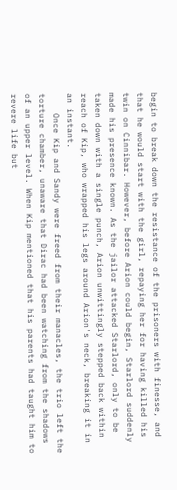begin to break down the resistance of the prisoners with finesse, and that he would start with the girl, repaying her for having killed his twin on Cinnibar. However, before Arion could begin, Starlord suddenly made his presence known. As the jailor attacked Starlord, only to be taken down with a single punch, Arion unwittingly stepped back within reach of Kip, who wrapped his legs around Arion's neck, breaking it in an instant.
    Once Kip and Sandy were freed from their manacles, the trio left the torture chamber, unaware that Dirac had been watching from the shadows of an upper level. When Kip mentioned that his parents had taught him to revere life but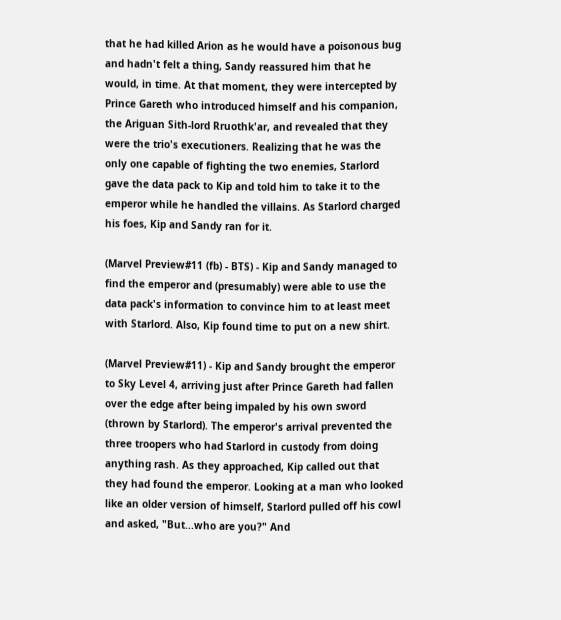that he had killed Arion as he would have a poisonous bug and hadn't felt a thing, Sandy reassured him that he would, in time. At that moment, they were intercepted by Prince Gareth who introduced himself and his companion, the Ariguan Sith-lord Rruothk'ar, and revealed that they were the trio's executioners. Realizing that he was the only one capable of fighting the two enemies, Starlord gave the data pack to Kip and told him to take it to the emperor while he handled the villains. As Starlord charged his foes, Kip and Sandy ran for it.

(Marvel Preview#11 (fb) - BTS) - Kip and Sandy managed to find the emperor and (presumably) were able to use the data pack's information to convince him to at least meet with Starlord. Also, Kip found time to put on a new shirt.

(Marvel Preview#11) - Kip and Sandy brought the emperor to Sky Level 4, arriving just after Prince Gareth had fallen over the edge after being impaled by his own sword (thrown by Starlord). The emperor's arrival prevented the three troopers who had Starlord in custody from doing anything rash. As they approached, Kip called out that they had found the emperor. Looking at a man who looked like an older version of himself, Starlord pulled off his cowl and asked, "But...who are you?" And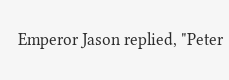Emperor Jason replied, "Peter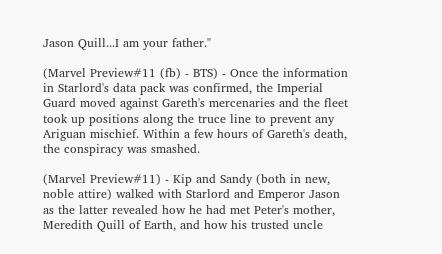Jason Quill...I am your father."

(Marvel Preview#11 (fb) - BTS) - Once the information in Starlord's data pack was confirmed, the Imperial Guard moved against Gareth's mercenaries and the fleet took up positions along the truce line to prevent any Ariguan mischief. Within a few hours of Gareth's death, the conspiracy was smashed.

(Marvel Preview#11) - Kip and Sandy (both in new, noble attire) walked with Starlord and Emperor Jason as the latter revealed how he had met Peter's mother, Meredith Quill of Earth, and how his trusted uncle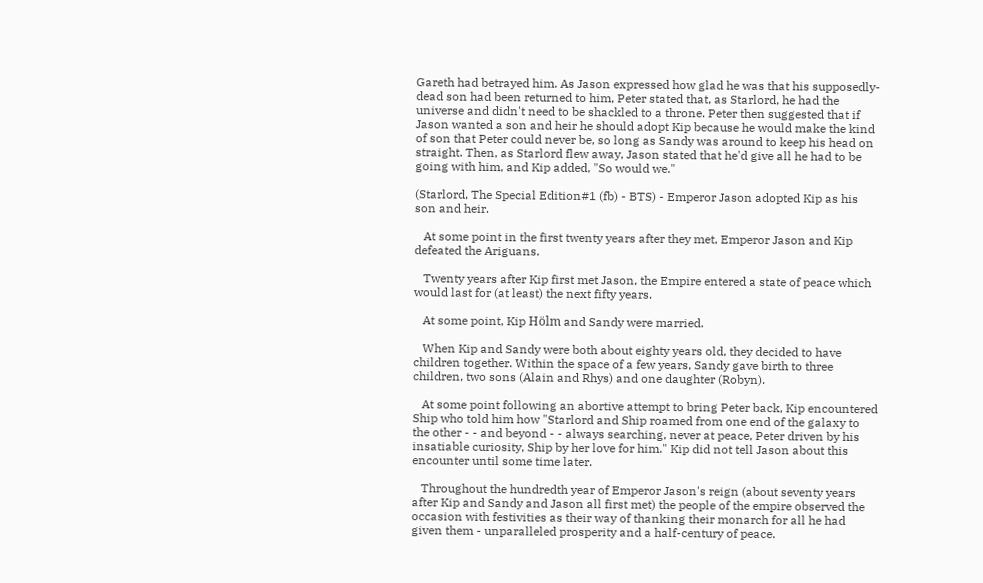Gareth had betrayed him. As Jason expressed how glad he was that his supposedly-dead son had been returned to him, Peter stated that, as Starlord, he had the universe and didn't need to be shackled to a throne. Peter then suggested that if Jason wanted a son and heir he should adopt Kip because he would make the kind of son that Peter could never be, so long as Sandy was around to keep his head on straight. Then, as Starlord flew away, Jason stated that he'd give all he had to be going with him, and Kip added, "So would we."

(Starlord, The Special Edition#1 (fb) - BTS) - Emperor Jason adopted Kip as his son and heir.

   At some point in the first twenty years after they met, Emperor Jason and Kip defeated the Ariguans.

   Twenty years after Kip first met Jason, the Empire entered a state of peace which would last for (at least) the next fifty years.

   At some point, Kip Hölm and Sandy were married.

   When Kip and Sandy were both about eighty years old, they decided to have children together. Within the space of a few years, Sandy gave birth to three children, two sons (Alain and Rhys) and one daughter (Robyn).

   At some point following an abortive attempt to bring Peter back, Kip encountered Ship who told him how "Starlord and Ship roamed from one end of the galaxy to the other - - and beyond - - always searching, never at peace, Peter driven by his insatiable curiosity, Ship by her love for him." Kip did not tell Jason about this encounter until some time later.

   Throughout the hundredth year of Emperor Jason's reign (about seventy years after Kip and Sandy and Jason all first met) the people of the empire observed the occasion with festivities as their way of thanking their monarch for all he had given them - unparalleled prosperity and a half-century of peace.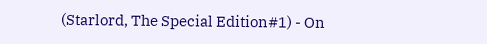(Starlord, The Special Edition#1) - On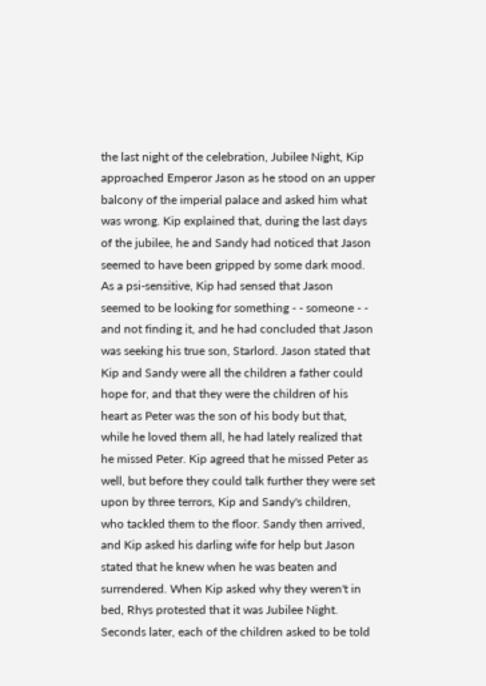the last night of the celebration, Jubilee Night, Kip approached Emperor Jason as he stood on an upper balcony of the imperial palace and asked him what was wrong. Kip explained that, during the last days of the jubilee, he and Sandy had noticed that Jason seemed to have been gripped by some dark mood. As a psi-sensitive, Kip had sensed that Jason seemed to be looking for something - - someone - - and not finding it, and he had concluded that Jason was seeking his true son, Starlord. Jason stated that Kip and Sandy were all the children a father could hope for, and that they were the children of his heart as Peter was the son of his body but that, while he loved them all, he had lately realized that he missed Peter. Kip agreed that he missed Peter as well, but before they could talk further they were set upon by three terrors, Kip and Sandy's children, who tackled them to the floor. Sandy then arrived, and Kip asked his darling wife for help but Jason stated that he knew when he was beaten and surrendered. When Kip asked why they weren't in bed, Rhys protested that it was Jubilee Night. Seconds later, each of the children asked to be told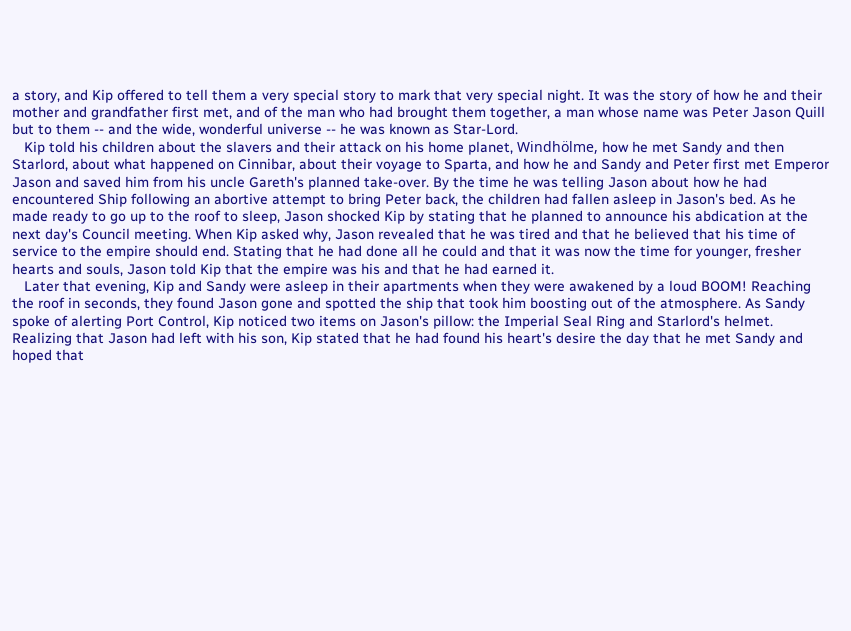a story, and Kip offered to tell them a very special story to mark that very special night. It was the story of how he and their mother and grandfather first met, and of the man who had brought them together, a man whose name was Peter Jason Quill but to them -- and the wide, wonderful universe -- he was known as Star-Lord.
   Kip told his children about the slavers and their attack on his home planet, Windhölme, how he met Sandy and then Starlord, about what happened on Cinnibar, about their voyage to Sparta, and how he and Sandy and Peter first met Emperor Jason and saved him from his uncle Gareth's planned take-over. By the time he was telling Jason about how he had encountered Ship following an abortive attempt to bring Peter back, the children had fallen asleep in Jason's bed. As he made ready to go up to the roof to sleep, Jason shocked Kip by stating that he planned to announce his abdication at the next day's Council meeting. When Kip asked why, Jason revealed that he was tired and that he believed that his time of service to the empire should end. Stating that he had done all he could and that it was now the time for younger, fresher hearts and souls, Jason told Kip that the empire was his and that he had earned it.
   Later that evening, Kip and Sandy were asleep in their apartments when they were awakened by a loud BOOM! Reaching the roof in seconds, they found Jason gone and spotted the ship that took him boosting out of the atmosphere. As Sandy spoke of alerting Port Control, Kip noticed two items on Jason's pillow: the Imperial Seal Ring and Starlord's helmet. Realizing that Jason had left with his son, Kip stated that he had found his heart's desire the day that he met Sandy and hoped that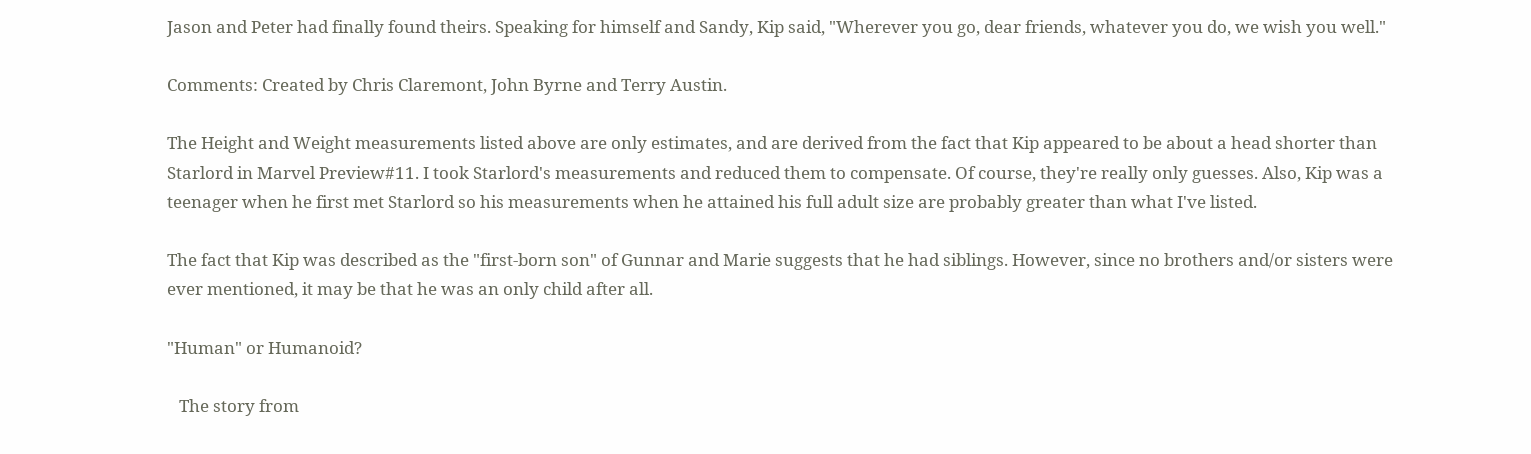Jason and Peter had finally found theirs. Speaking for himself and Sandy, Kip said, "Wherever you go, dear friends, whatever you do, we wish you well."

Comments: Created by Chris Claremont, John Byrne and Terry Austin.

The Height and Weight measurements listed above are only estimates, and are derived from the fact that Kip appeared to be about a head shorter than Starlord in Marvel Preview#11. I took Starlord's measurements and reduced them to compensate. Of course, they're really only guesses. Also, Kip was a teenager when he first met Starlord so his measurements when he attained his full adult size are probably greater than what I've listed.

The fact that Kip was described as the "first-born son" of Gunnar and Marie suggests that he had siblings. However, since no brothers and/or sisters were ever mentioned, it may be that he was an only child after all.

"Human" or Humanoid?

   The story from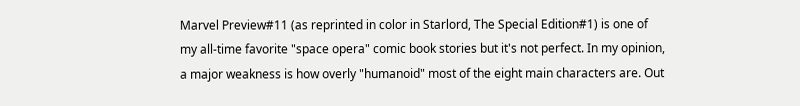Marvel Preview#11 (as reprinted in color in Starlord, The Special Edition#1) is one of my all-time favorite "space opera" comic book stories but it's not perfect. In my opinion, a major weakness is how overly "humanoid" most of the eight main characters are. Out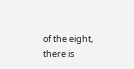of the eight, there is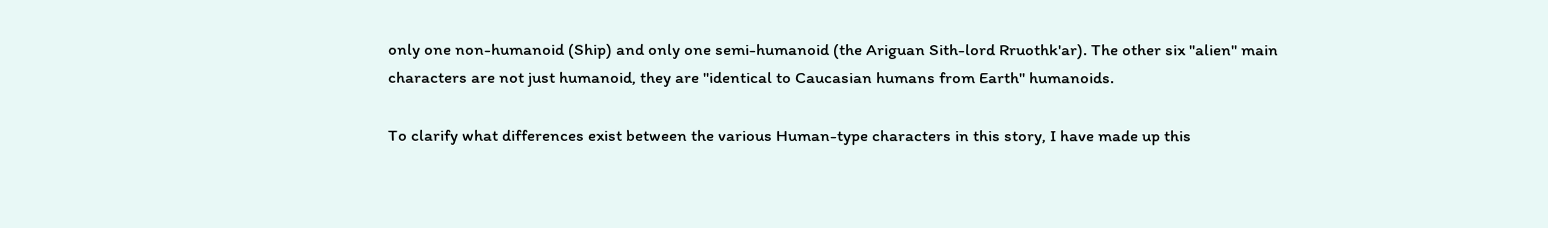only one non-humanoid (Ship) and only one semi-humanoid (the Ariguan Sith-lord Rruothk'ar). The other six "alien" main characters are not just humanoid, they are "identical to Caucasian humans from Earth" humanoids.

To clarify what differences exist between the various Human-type characters in this story, I have made up this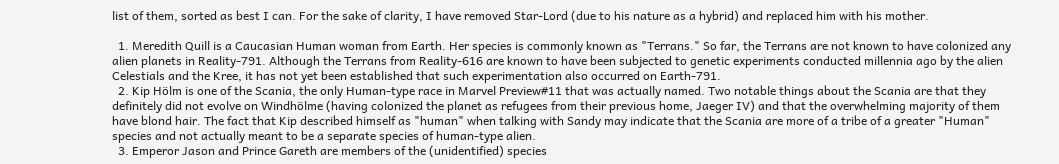list of them, sorted as best I can. For the sake of clarity, I have removed Star-Lord (due to his nature as a hybrid) and replaced him with his mother.

  1. Meredith Quill is a Caucasian Human woman from Earth. Her species is commonly known as "Terrans." So far, the Terrans are not known to have colonized any alien planets in Reality-791. Although the Terrans from Reality-616 are known to have been subjected to genetic experiments conducted millennia ago by the alien Celestials and the Kree, it has not yet been established that such experimentation also occurred on Earth-791.
  2. Kip Hölm is one of the Scania, the only Human-type race in Marvel Preview#11 that was actually named. Two notable things about the Scania are that they definitely did not evolve on Windhölme (having colonized the planet as refugees from their previous home, Jaeger IV) and that the overwhelming majority of them have blond hair. The fact that Kip described himself as "human" when talking with Sandy may indicate that the Scania are more of a tribe of a greater "Human" species and not actually meant to be a separate species of human-type alien.
  3. Emperor Jason and Prince Gareth are members of the (unidentified) species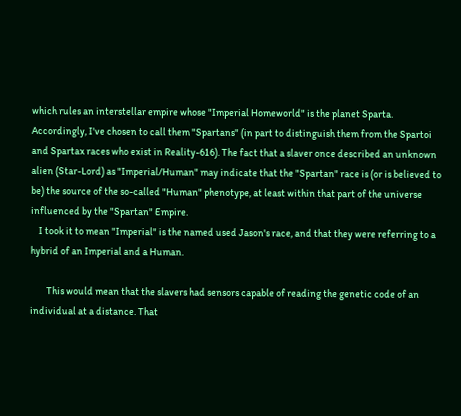which rules an interstellar empire whose "Imperial Homeworld" is the planet Sparta. Accordingly, I've chosen to call them "Spartans" (in part to distinguish them from the Spartoi and Spartax races who exist in Reality-616). The fact that a slaver once described an unknown alien (Star-Lord) as "Imperial/Human" may indicate that the "Spartan" race is (or is believed to be) the source of the so-called "Human" phenotype, at least within that part of the universe influenced by the "Spartan" Empire.
    I took it to mean "Imperial" is the named used Jason's race, and that they were referring to a hybrid of an Imperial and a Human.

        This would mean that the slavers had sensors capable of reading the genetic code of an individual at a distance. That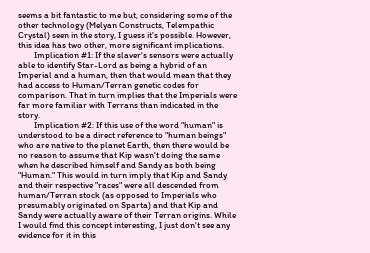seems a bit fantastic to me but, considering some of the other technology (Melyan Constructs, Telempathic Crystal) seen in the story, I guess it's possible. However, this idea has two other, more significant implications.
        Implication #1: If the slaver's sensors were actually able to identify Star-Lord as being a hybrid of an Imperial and a human, then that would mean that they had access to Human/Terran genetic codes for comparison. That in turn implies that the Imperials were far more familiar with Terrans than indicated in the story.
        Implication #2: If this use of the word "human" is understood to be a direct reference to "human beings" who are native to the planet Earth, then there would be no reason to assume that Kip wasn't doing the same when he described himself and Sandy as both being "Human." This would in turn imply that Kip and Sandy and their respective "races" were all descended from human/Terran stock (as opposed to Imperials who presumably originated on Sparta) and that Kip and Sandy were actually aware of their Terran origins. While I would find this concept interesting, I just don't see any evidence for it in this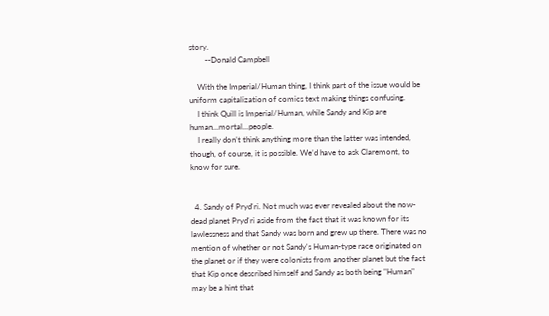story.
        --Donald Campbell

    With the Imperial/Human thing, I think part of the issue would be uniform capitalization of comics text making things confusing.
    I think Quill is Imperial/Human, while Sandy and Kip are human...mortal...people.
    I really don’t think anything more than the latter was intended, though, of course, it is possible. We’d have to ask Claremont, to know for sure.


  4. Sandy of Pryd'ri. Not much was ever revealed about the now-dead planet Pryd'ri aside from the fact that it was known for its lawlessness and that Sandy was born and grew up there. There was no mention of whether or not Sandy's Human-type race originated on the planet or if they were colonists from another planet but the fact that Kip once described himself and Sandy as both being "Human" may be a hint that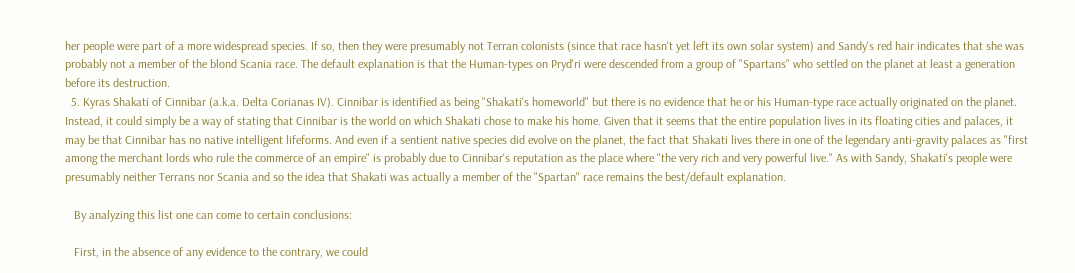her people were part of a more widespread species. If so, then they were presumably not Terran colonists (since that race hasn't yet left its own solar system) and Sandy's red hair indicates that she was probably not a member of the blond Scania race. The default explanation is that the Human-types on Pryd'ri were descended from a group of "Spartans" who settled on the planet at least a generation before its destruction.
  5. Kyras Shakati of Cinnibar (a.k.a. Delta Corianas IV). Cinnibar is identified as being "Shakati's homeworld" but there is no evidence that he or his Human-type race actually originated on the planet. Instead, it could simply be a way of stating that Cinnibar is the world on which Shakati chose to make his home. Given that it seems that the entire population lives in its floating cities and palaces, it may be that Cinnibar has no native intelligent lifeforms. And even if a sentient native species did evolve on the planet, the fact that Shakati lives there in one of the legendary anti-gravity palaces as "first among the merchant lords who rule the commerce of an empire" is probably due to Cinnibar's reputation as the place where "the very rich and very powerful live." As with Sandy, Shakati's people were presumably neither Terrans nor Scania and so the idea that Shakati was actually a member of the "Spartan" race remains the best/default explanation.

   By analyzing this list one can come to certain conclusions:

   First, in the absence of any evidence to the contrary, we could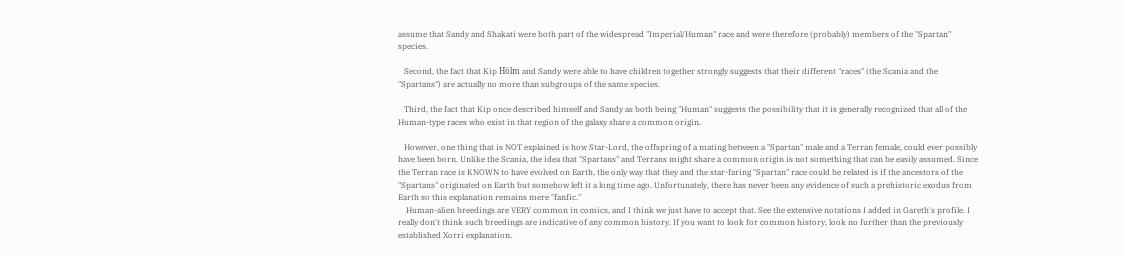assume that Sandy and Shakati were both part of the widespread "Imperial/Human" race and were therefore (probably) members of the "Spartan" species.

   Second, the fact that Kip Hölm and Sandy were able to have children together strongly suggests that their different "races" (the Scania and the "Spartans") are actually no more than subgroups of the same species.

   Third, the fact that Kip once described himself and Sandy as both being "Human" suggests the possibility that it is generally recognized that all of the Human-type races who exist in that region of the galaxy share a common origin.

   However, one thing that is NOT explained is how Star-Lord, the offspring of a mating between a "Spartan" male and a Terran female, could ever possibly have been born. Unlike the Scania, the idea that "Spartans" and Terrans might share a common origin is not something that can be easily assumed. Since the Terran race is KNOWN to have evolved on Earth, the only way that they and the star-faring "Spartan" race could be related is if the ancestors of the "Spartans" originated on Earth but somehow left it a long time ago. Unfortunately, there has never been any evidence of such a prehistoric exodus from Earth so this explanation remains mere "fanfic."
    Human-alien breedings are VERY common in comics, and I think we just have to accept that. See the extensive notations I added in Gareth's profile. I really don't think such breedings are indicative of any common history. If you want to look for common history, look no further than the previously established Xorri explanation.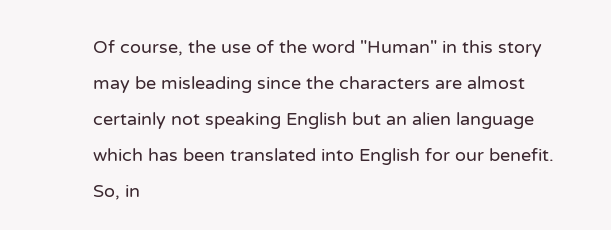Of course, the use of the word "Human" in this story may be misleading since the characters are almost certainly not speaking English but an alien language which has been translated into English for our benefit. So, in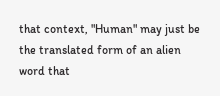that context, "Human" may just be the translated form of an alien word that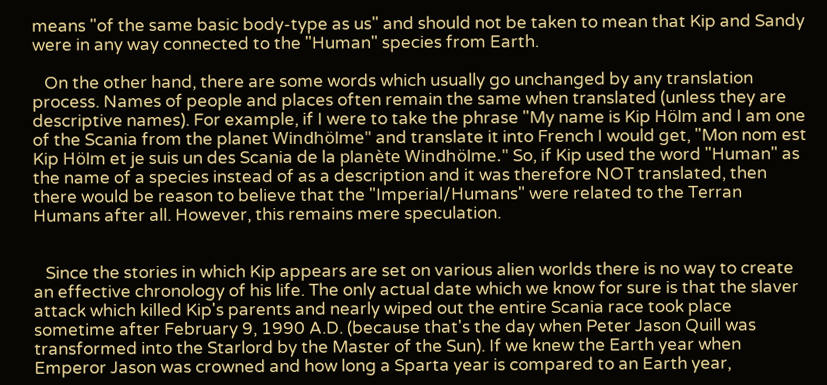means "of the same basic body-type as us" and should not be taken to mean that Kip and Sandy were in any way connected to the "Human" species from Earth.

   On the other hand, there are some words which usually go unchanged by any translation process. Names of people and places often remain the same when translated (unless they are descriptive names). For example, if I were to take the phrase "My name is Kip Hölm and I am one of the Scania from the planet Windhölme" and translate it into French I would get, "Mon nom est Kip Hölm et je suis un des Scania de la planète Windhölme." So, if Kip used the word "Human" as the name of a species instead of as a description and it was therefore NOT translated, then there would be reason to believe that the "Imperial/Humans" were related to the Terran Humans after all. However, this remains mere speculation.


   Since the stories in which Kip appears are set on various alien worlds there is no way to create an effective chronology of his life. The only actual date which we know for sure is that the slaver attack which killed Kip's parents and nearly wiped out the entire Scania race took place sometime after February 9, 1990 A.D. (because that's the day when Peter Jason Quill was transformed into the Starlord by the Master of the Sun). If we knew the Earth year when Emperor Jason was crowned and how long a Sparta year is compared to an Earth year,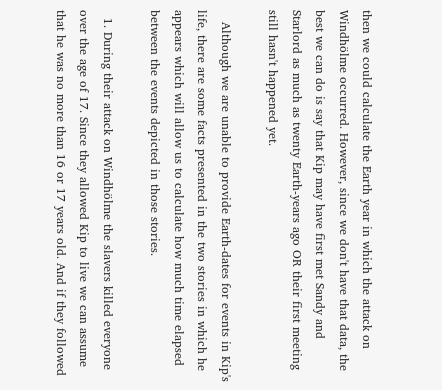then we could calculate the Earth year in which the attack on Windhölme occurred. However, since we don't have that data, the best we can do is say that Kip may have first met Sandy and Starlord as much as twenty Earth-years ago OR their first meeting still hasn't happened yet.

   Although we are unable to provide Earth-dates for events in Kip's life, there are some facts presented in the two stories in which he appears which will allow us to calculate how much time elapsed between the events depicted in those stories.

  1. During their attack on Windhölme the slavers killed everyone over the age of 17. Since they allowed Kip to live we can assume that he was no more than 16 or 17 years old. And if they followed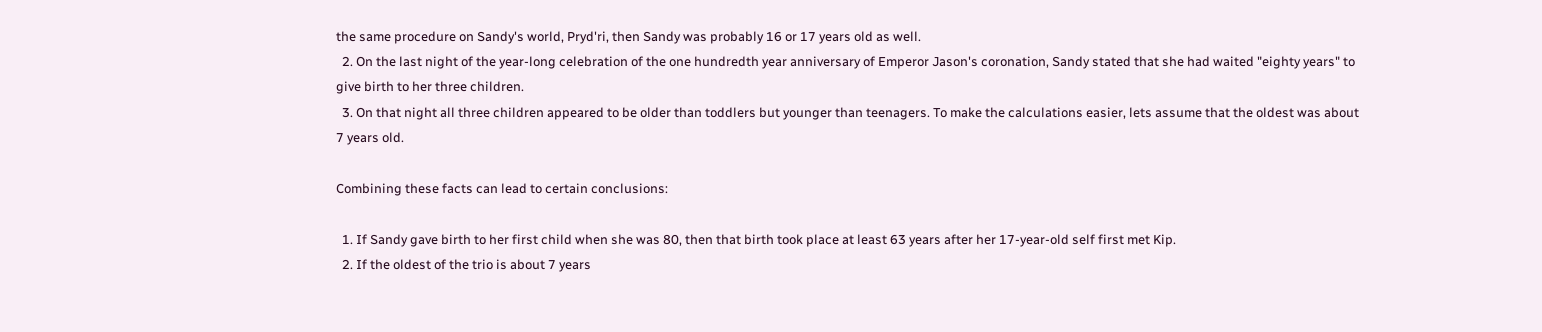the same procedure on Sandy's world, Pryd'ri, then Sandy was probably 16 or 17 years old as well.
  2. On the last night of the year-long celebration of the one hundredth year anniversary of Emperor Jason's coronation, Sandy stated that she had waited "eighty years" to give birth to her three children.
  3. On that night all three children appeared to be older than toddlers but younger than teenagers. To make the calculations easier, lets assume that the oldest was about 7 years old.

Combining these facts can lead to certain conclusions:

  1. If Sandy gave birth to her first child when she was 80, then that birth took place at least 63 years after her 17-year-old self first met Kip.
  2. If the oldest of the trio is about 7 years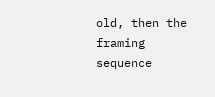old, then the framing sequence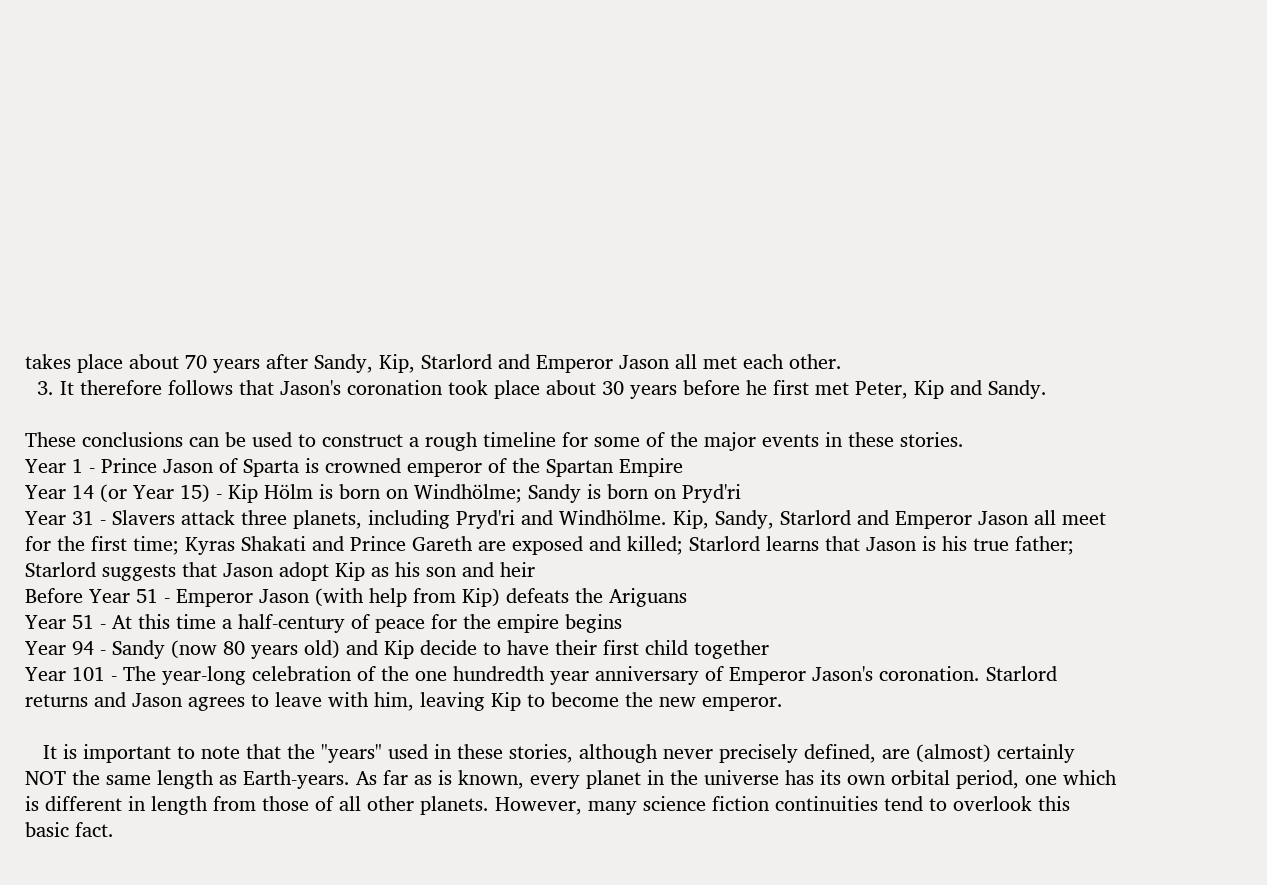takes place about 70 years after Sandy, Kip, Starlord and Emperor Jason all met each other.
  3. It therefore follows that Jason's coronation took place about 30 years before he first met Peter, Kip and Sandy.

These conclusions can be used to construct a rough timeline for some of the major events in these stories.
Year 1 - Prince Jason of Sparta is crowned emperor of the Spartan Empire
Year 14 (or Year 15) - Kip Hölm is born on Windhölme; Sandy is born on Pryd'ri
Year 31 - Slavers attack three planets, including Pryd'ri and Windhölme. Kip, Sandy, Starlord and Emperor Jason all meet for the first time; Kyras Shakati and Prince Gareth are exposed and killed; Starlord learns that Jason is his true father; Starlord suggests that Jason adopt Kip as his son and heir
Before Year 51 - Emperor Jason (with help from Kip) defeats the Ariguans
Year 51 - At this time a half-century of peace for the empire begins
Year 94 - Sandy (now 80 years old) and Kip decide to have their first child together
Year 101 - The year-long celebration of the one hundredth year anniversary of Emperor Jason's coronation. Starlord returns and Jason agrees to leave with him, leaving Kip to become the new emperor.

   It is important to note that the "years" used in these stories, although never precisely defined, are (almost) certainly NOT the same length as Earth-years. As far as is known, every planet in the universe has its own orbital period, one which is different in length from those of all other planets. However, many science fiction continuities tend to overlook this basic fact.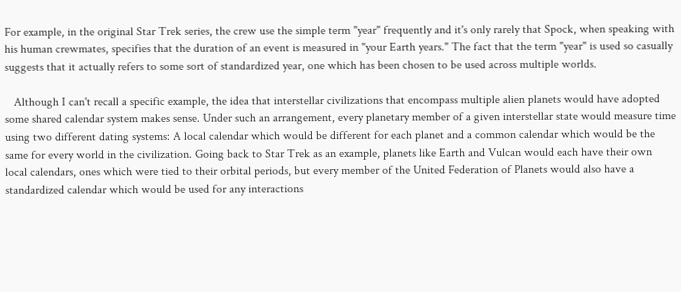For example, in the original Star Trek series, the crew use the simple term "year" frequently and it's only rarely that Spock, when speaking with his human crewmates, specifies that the duration of an event is measured in "your Earth years." The fact that the term "year" is used so casually suggests that it actually refers to some sort of standardized year, one which has been chosen to be used across multiple worlds.

   Although I can't recall a specific example, the idea that interstellar civilizations that encompass multiple alien planets would have adopted some shared calendar system makes sense. Under such an arrangement, every planetary member of a given interstellar state would measure time using two different dating systems: A local calendar which would be different for each planet and a common calendar which would be the same for every world in the civilization. Going back to Star Trek as an example, planets like Earth and Vulcan would each have their own local calendars, ones which were tied to their orbital periods, but every member of the United Federation of Planets would also have a standardized calendar which would be used for any interactions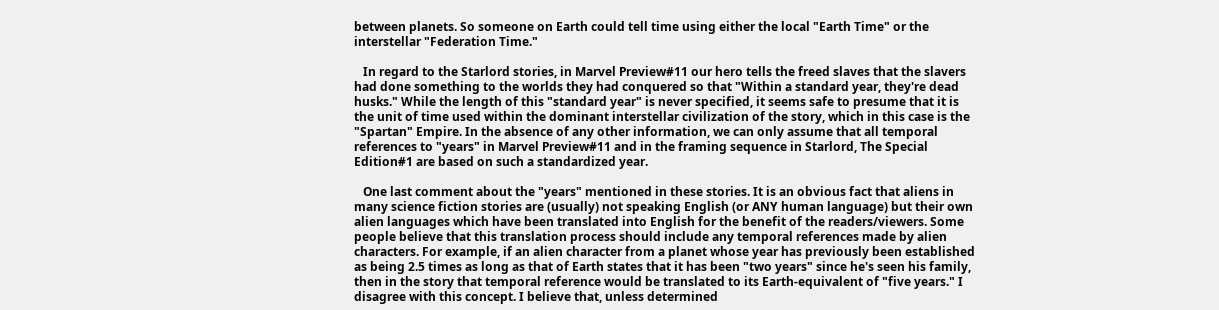between planets. So someone on Earth could tell time using either the local "Earth Time" or the interstellar "Federation Time."

   In regard to the Starlord stories, in Marvel Preview#11 our hero tells the freed slaves that the slavers had done something to the worlds they had conquered so that "Within a standard year, they're dead husks." While the length of this "standard year" is never specified, it seems safe to presume that it is the unit of time used within the dominant interstellar civilization of the story, which in this case is the "Spartan" Empire. In the absence of any other information, we can only assume that all temporal references to "years" in Marvel Preview#11 and in the framing sequence in Starlord, The Special Edition#1 are based on such a standardized year.

   One last comment about the "years" mentioned in these stories. It is an obvious fact that aliens in many science fiction stories are (usually) not speaking English (or ANY human language) but their own alien languages which have been translated into English for the benefit of the readers/viewers. Some people believe that this translation process should include any temporal references made by alien characters. For example, if an alien character from a planet whose year has previously been established as being 2.5 times as long as that of Earth states that it has been "two years" since he's seen his family, then in the story that temporal reference would be translated to its Earth-equivalent of "five years." I disagree with this concept. I believe that, unless determined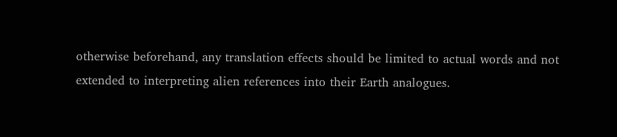otherwise beforehand, any translation effects should be limited to actual words and not extended to interpreting alien references into their Earth analogues.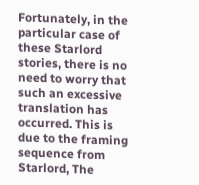Fortunately, in the particular case of these Starlord stories, there is no need to worry that such an excessive translation has occurred. This is due to the framing sequence from Starlord, The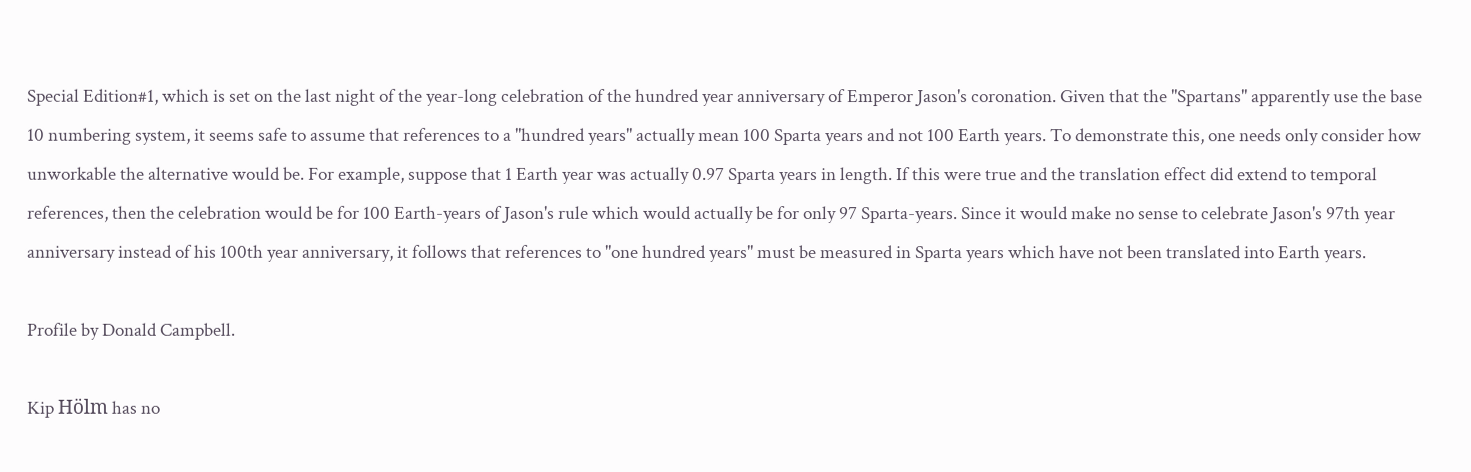Special Edition#1, which is set on the last night of the year-long celebration of the hundred year anniversary of Emperor Jason's coronation. Given that the "Spartans" apparently use the base 10 numbering system, it seems safe to assume that references to a "hundred years" actually mean 100 Sparta years and not 100 Earth years. To demonstrate this, one needs only consider how unworkable the alternative would be. For example, suppose that 1 Earth year was actually 0.97 Sparta years in length. If this were true and the translation effect did extend to temporal references, then the celebration would be for 100 Earth-years of Jason's rule which would actually be for only 97 Sparta-years. Since it would make no sense to celebrate Jason's 97th year anniversary instead of his 100th year anniversary, it follows that references to "one hundred years" must be measured in Sparta years which have not been translated into Earth years.

Profile by Donald Campbell.

Kip Hölm has no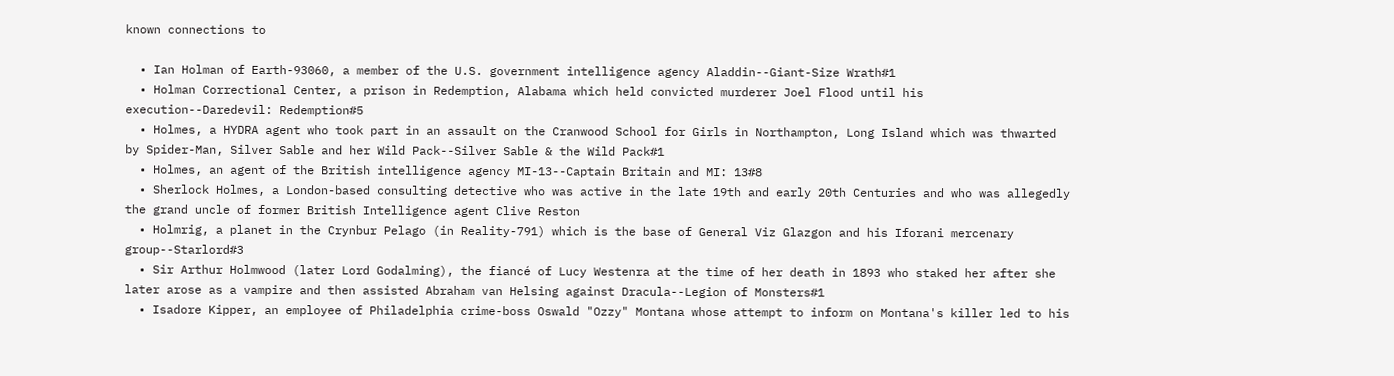known connections to

  • Ian Holman of Earth-93060, a member of the U.S. government intelligence agency Aladdin--Giant-Size Wrath#1
  • Holman Correctional Center, a prison in Redemption, Alabama which held convicted murderer Joel Flood until his execution--Daredevil: Redemption#5
  • Holmes, a HYDRA agent who took part in an assault on the Cranwood School for Girls in Northampton, Long Island which was thwarted by Spider-Man, Silver Sable and her Wild Pack--Silver Sable & the Wild Pack#1
  • Holmes, an agent of the British intelligence agency MI-13--Captain Britain and MI: 13#8
  • Sherlock Holmes, a London-based consulting detective who was active in the late 19th and early 20th Centuries and who was allegedly the grand uncle of former British Intelligence agent Clive Reston
  • Holmrig, a planet in the Crynbur Pelago (in Reality-791) which is the base of General Viz Glazgon and his Iforani mercenary group--Starlord#3
  • Sir Arthur Holmwood (later Lord Godalming), the fiancé of Lucy Westenra at the time of her death in 1893 who staked her after she later arose as a vampire and then assisted Abraham van Helsing against Dracula--Legion of Monsters#1
  • Isadore Kipper, an employee of Philadelphia crime-boss Oswald "Ozzy" Montana whose attempt to inform on Montana's killer led to his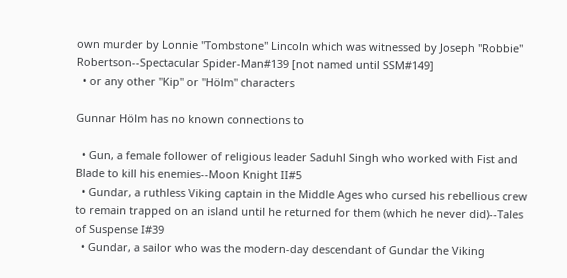own murder by Lonnie "Tombstone" Lincoln which was witnessed by Joseph "Robbie" Robertson--Spectacular Spider-Man#139 [not named until SSM#149]
  • or any other "Kip" or "Hölm" characters

Gunnar Hölm has no known connections to

  • Gun, a female follower of religious leader Saduhl Singh who worked with Fist and Blade to kill his enemies--Moon Knight II#5
  • Gundar, a ruthless Viking captain in the Middle Ages who cursed his rebellious crew to remain trapped on an island until he returned for them (which he never did)--Tales of Suspense I#39
  • Gundar, a sailor who was the modern-day descendant of Gundar the Viking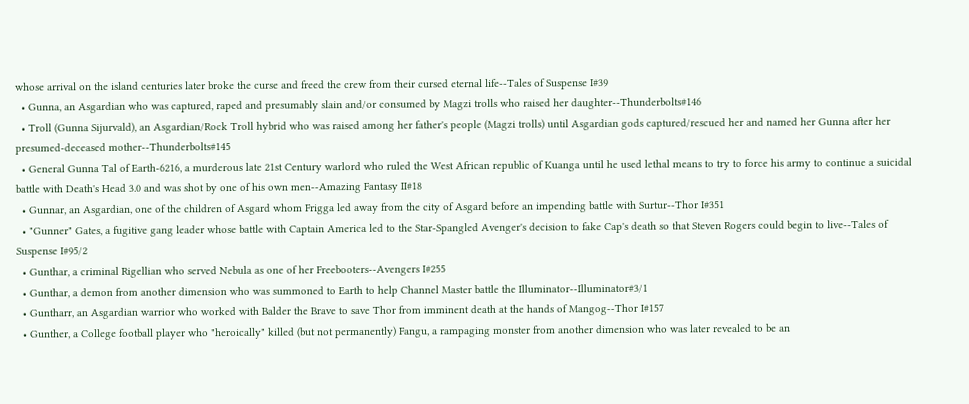whose arrival on the island centuries later broke the curse and freed the crew from their cursed eternal life--Tales of Suspense I#39
  • Gunna, an Asgardian who was captured, raped and presumably slain and/or consumed by Magzi trolls who raised her daughter--Thunderbolts#146
  • Troll (Gunna Sijurvald), an Asgardian/Rock Troll hybrid who was raised among her father's people (Magzi trolls) until Asgardian gods captured/rescued her and named her Gunna after her presumed-deceased mother--Thunderbolts#145
  • General Gunna Tal of Earth-6216, a murderous late 21st Century warlord who ruled the West African republic of Kuanga until he used lethal means to try to force his army to continue a suicidal battle with Death's Head 3.0 and was shot by one of his own men--Amazing Fantasy II#18
  • Gunnar, an Asgardian, one of the children of Asgard whom Frigga led away from the city of Asgard before an impending battle with Surtur--Thor I#351
  • "Gunner" Gates, a fugitive gang leader whose battle with Captain America led to the Star-Spangled Avenger's decision to fake Cap's death so that Steven Rogers could begin to live--Tales of Suspense I#95/2
  • Gunthar, a criminal Rigellian who served Nebula as one of her Freebooters--Avengers I#255
  • Gunthar, a demon from another dimension who was summoned to Earth to help Channel Master battle the Illuminator--Illuminator#3/1
  • Guntharr, an Asgardian warrior who worked with Balder the Brave to save Thor from imminent death at the hands of Mangog--Thor I#157
  • Gunther, a College football player who "heroically" killed (but not permanently) Fangu, a rampaging monster from another dimension who was later revealed to be an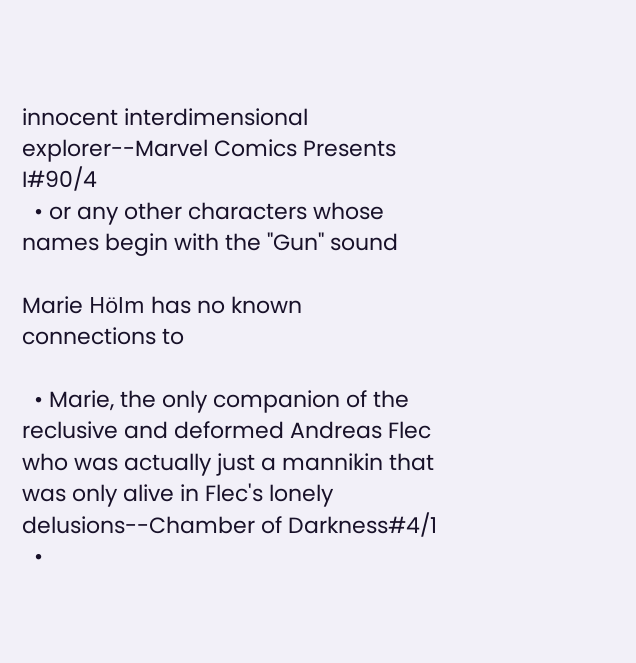innocent interdimensional explorer--Marvel Comics Presents I#90/4
  • or any other characters whose names begin with the "Gun" sound

Marie Hölm has no known connections to

  • Marie, the only companion of the reclusive and deformed Andreas Flec who was actually just a mannikin that was only alive in Flec's lonely delusions--Chamber of Darkness#4/1
  •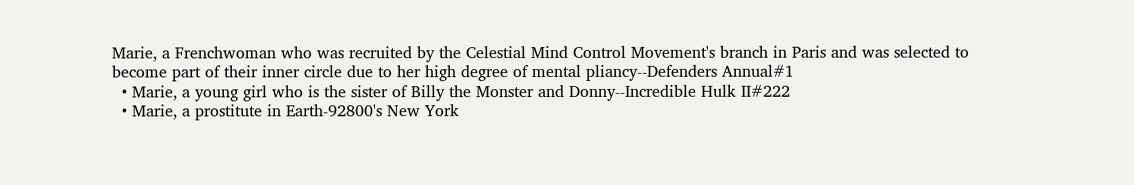Marie, a Frenchwoman who was recruited by the Celestial Mind Control Movement's branch in Paris and was selected to become part of their inner circle due to her high degree of mental pliancy--Defenders Annual#1
  • Marie, a young girl who is the sister of Billy the Monster and Donny--Incredible Hulk II#222
  • Marie, a prostitute in Earth-92800's New York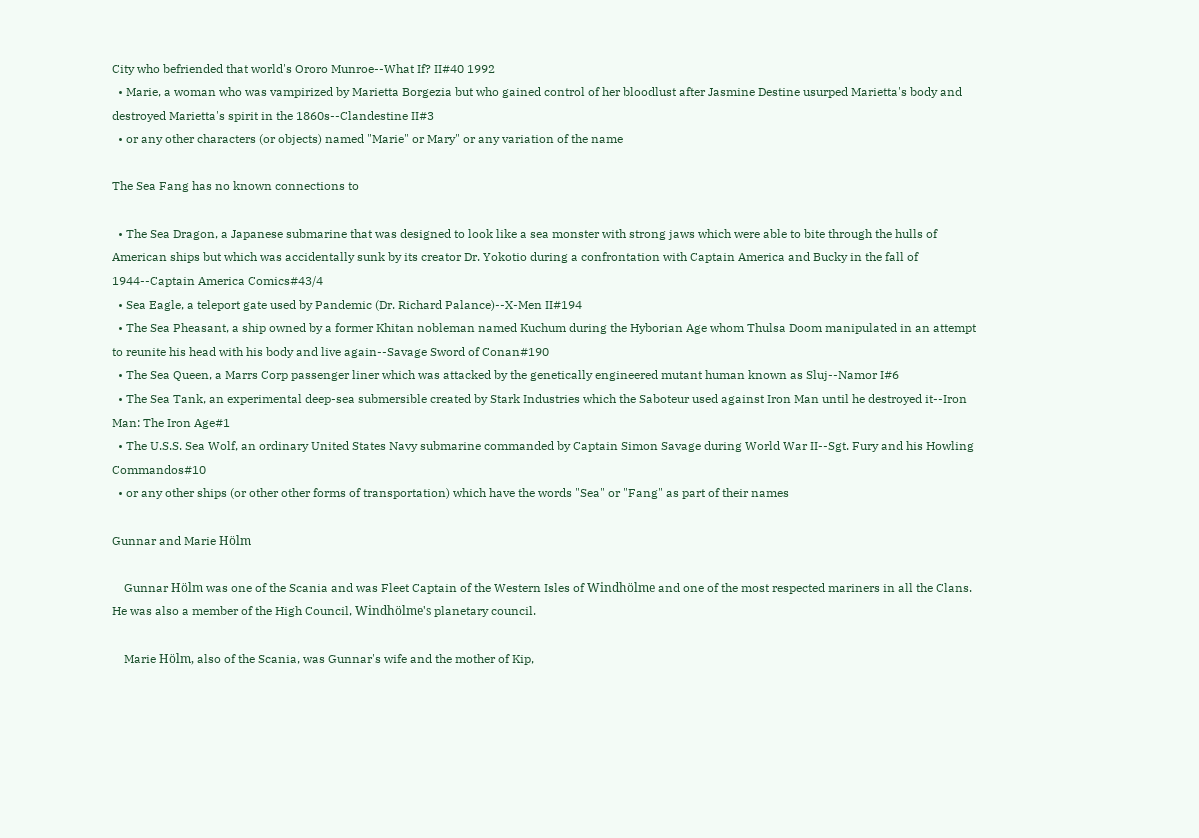City who befriended that world's Ororo Munroe--What If? II#40 1992
  • Marie, a woman who was vampirized by Marietta Borgezia but who gained control of her bloodlust after Jasmine Destine usurped Marietta's body and destroyed Marietta's spirit in the 1860s--Clandestine II#3
  • or any other characters (or objects) named "Marie" or Mary" or any variation of the name

The Sea Fang has no known connections to

  • The Sea Dragon, a Japanese submarine that was designed to look like a sea monster with strong jaws which were able to bite through the hulls of American ships but which was accidentally sunk by its creator Dr. Yokotio during a confrontation with Captain America and Bucky in the fall of 1944--Captain America Comics#43/4
  • Sea Eagle, a teleport gate used by Pandemic (Dr. Richard Palance)--X-Men II#194
  • The Sea Pheasant, a ship owned by a former Khitan nobleman named Kuchum during the Hyborian Age whom Thulsa Doom manipulated in an attempt to reunite his head with his body and live again--Savage Sword of Conan#190
  • The Sea Queen, a Marrs Corp passenger liner which was attacked by the genetically engineered mutant human known as Sluj--Namor I#6
  • The Sea Tank, an experimental deep-sea submersible created by Stark Industries which the Saboteur used against Iron Man until he destroyed it--Iron Man: The Iron Age#1
  • The U.S.S. Sea Wolf, an ordinary United States Navy submarine commanded by Captain Simon Savage during World War II--Sgt. Fury and his Howling Commandos#10
  • or any other ships (or other other forms of transportation) which have the words "Sea" or "Fang" as part of their names

Gunnar and Marie Hölm

    Gunnar Hölm was one of the Scania and was Fleet Captain of the Western Isles of Windhölme and one of the most respected mariners in all the Clans. He was also a member of the High Council, Windhölme's planetary council.

    Marie Hölm, also of the Scania, was Gunnar's wife and the mother of Kip,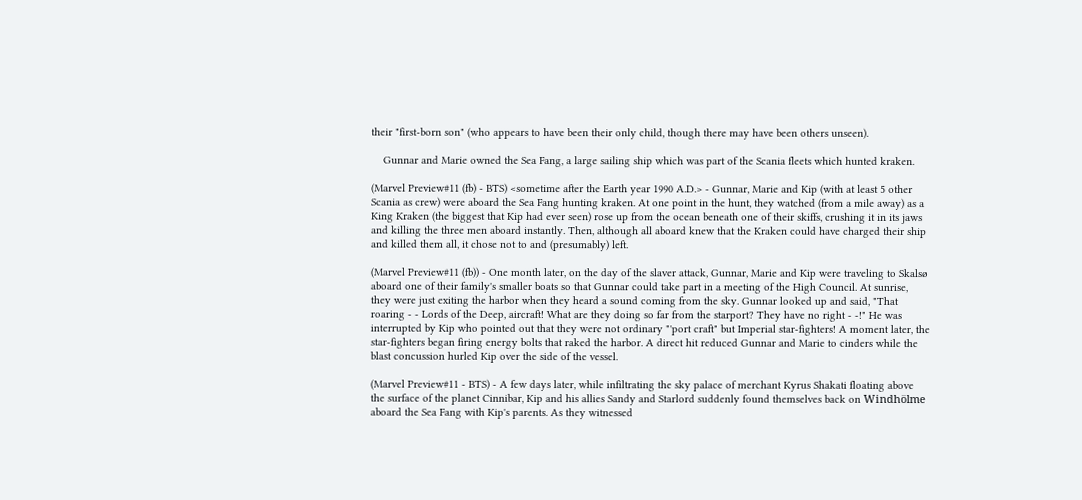their "first-born son" (who appears to have been their only child, though there may have been others unseen).

    Gunnar and Marie owned the Sea Fang, a large sailing ship which was part of the Scania fleets which hunted kraken.

(Marvel Preview#11 (fb) - BTS) <sometime after the Earth year 1990 A.D.> - Gunnar, Marie and Kip (with at least 5 other Scania as crew) were aboard the Sea Fang hunting kraken. At one point in the hunt, they watched (from a mile away) as a King Kraken (the biggest that Kip had ever seen) rose up from the ocean beneath one of their skiffs, crushing it in its jaws and killing the three men aboard instantly. Then, although all aboard knew that the Kraken could have charged their ship and killed them all, it chose not to and (presumably) left.

(Marvel Preview#11 (fb)) - One month later, on the day of the slaver attack, Gunnar, Marie and Kip were traveling to Skalsø aboard one of their family's smaller boats so that Gunnar could take part in a meeting of the High Council. At sunrise, they were just exiting the harbor when they heard a sound coming from the sky. Gunnar looked up and said, "That roaring - - Lords of the Deep, aircraft! What are they doing so far from the starport? They have no right - -!" He was interrupted by Kip who pointed out that they were not ordinary "'port craft" but Imperial star-fighters! A moment later, the star-fighters began firing energy bolts that raked the harbor. A direct hit reduced Gunnar and Marie to cinders while the blast concussion hurled Kip over the side of the vessel.

(Marvel Preview#11 - BTS) - A few days later, while infiltrating the sky palace of merchant Kyrus Shakati floating above the surface of the planet Cinnibar, Kip and his allies Sandy and Starlord suddenly found themselves back on Windhölme aboard the Sea Fang with Kip's parents. As they witnessed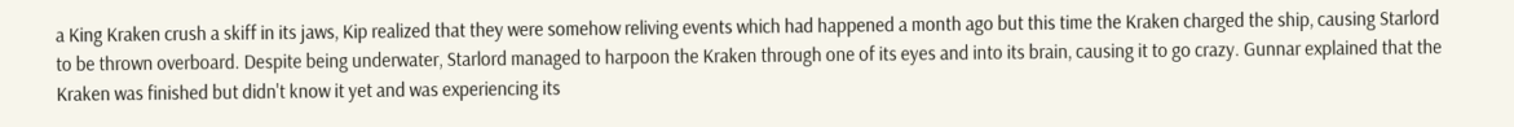a King Kraken crush a skiff in its jaws, Kip realized that they were somehow reliving events which had happened a month ago but this time the Kraken charged the ship, causing Starlord to be thrown overboard. Despite being underwater, Starlord managed to harpoon the Kraken through one of its eyes and into its brain, causing it to go crazy. Gunnar explained that the Kraken was finished but didn't know it yet and was experiencing its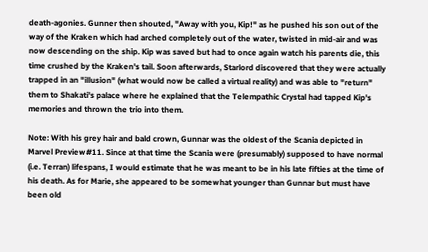death-agonies. Gunner then shouted, "Away with you, Kip!" as he pushed his son out of the way of the Kraken which had arched completely out of the water, twisted in mid-air and was now descending on the ship. Kip was saved but had to once again watch his parents die, this time crushed by the Kraken's tail. Soon afterwards, Starlord discovered that they were actually trapped in an "illusion" (what would now be called a virtual reality) and was able to "return" them to Shakati's palace where he explained that the Telempathic Crystal had tapped Kip's memories and thrown the trio into them.

Note: With his grey hair and bald crown, Gunnar was the oldest of the Scania depicted in Marvel Preview#11. Since at that time the Scania were (presumably) supposed to have normal (i.e. Terran) lifespans, I would estimate that he was meant to be in his late fifties at the time of his death. As for Marie, she appeared to be somewhat younger than Gunnar but must have been old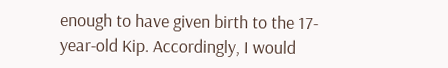enough to have given birth to the 17-year-old Kip. Accordingly, I would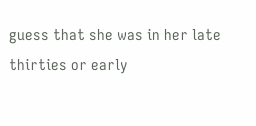guess that she was in her late thirties or early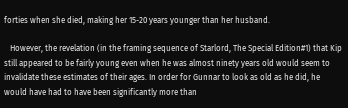forties when she died, making her 15-20 years younger than her husband.

   However, the revelation (in the framing sequence of Starlord, The Special Edition#1) that Kip still appeared to be fairly young even when he was almost ninety years old would seem to invalidate these estimates of their ages. In order for Gunnar to look as old as he did, he would have had to have been significantly more than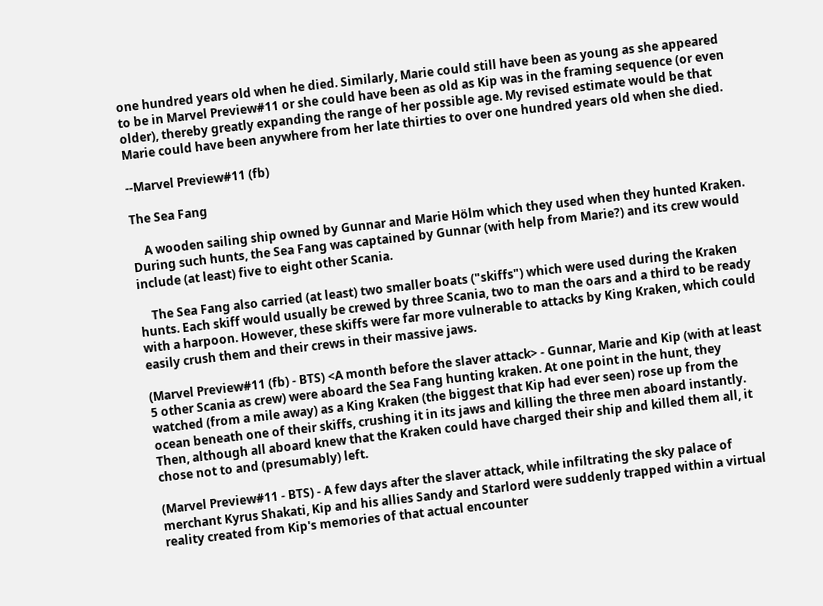one hundred years old when he died. Similarly, Marie could still have been as young as she appeared to be in Marvel Preview#11 or she could have been as old as Kip was in the framing sequence (or even older), thereby greatly expanding the range of her possible age. My revised estimate would be that Marie could have been anywhere from her late thirties to over one hundred years old when she died.

--Marvel Preview#11 (fb)

The Sea Fang

    A wooden sailing ship owned by Gunnar and Marie Hölm which they used when they hunted Kraken. During such hunts, the Sea Fang was captained by Gunnar (with help from Marie?) and its crew would include (at least) five to eight other Scania.

    The Sea Fang also carried (at least) two smaller boats ("skiffs") which were used during the Kraken hunts. Each skiff would usually be crewed by three Scania, two to man the oars and a third to be ready with a harpoon. However, these skiffs were far more vulnerable to attacks by King Kraken, which could easily crush them and their crews in their massive jaws.

(Marvel Preview#11 (fb) - BTS) <A month before the slaver attack> - Gunnar, Marie and Kip (with at least 5 other Scania as crew) were aboard the Sea Fang hunting kraken. At one point in the hunt, they watched (from a mile away) as a King Kraken (the biggest that Kip had ever seen) rose up from the ocean beneath one of their skiffs, crushing it in its jaws and killing the three men aboard instantly. Then, although all aboard knew that the Kraken could have charged their ship and killed them all, it chose not to and (presumably) left.

(Marvel Preview#11 - BTS) - A few days after the slaver attack, while infiltrating the sky palace of merchant Kyrus Shakati, Kip and his allies Sandy and Starlord were suddenly trapped within a virtual reality created from Kip's memories of that actual encounter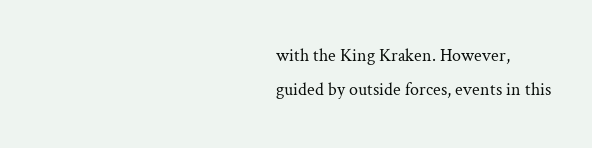with the King Kraken. However, guided by outside forces, events in this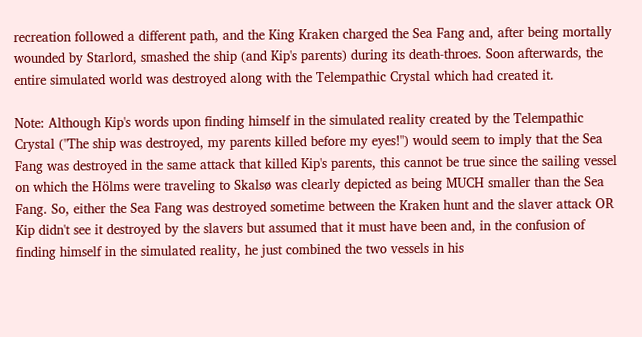recreation followed a different path, and the King Kraken charged the Sea Fang and, after being mortally wounded by Starlord, smashed the ship (and Kip's parents) during its death-throes. Soon afterwards, the entire simulated world was destroyed along with the Telempathic Crystal which had created it.

Note: Although Kip's words upon finding himself in the simulated reality created by the Telempathic Crystal ("The ship was destroyed, my parents killed before my eyes!") would seem to imply that the Sea Fang was destroyed in the same attack that killed Kip's parents, this cannot be true since the sailing vessel on which the Hölms were traveling to Skalsø was clearly depicted as being MUCH smaller than the Sea Fang. So, either the Sea Fang was destroyed sometime between the Kraken hunt and the slaver attack OR Kip didn't see it destroyed by the slavers but assumed that it must have been and, in the confusion of finding himself in the simulated reality, he just combined the two vessels in his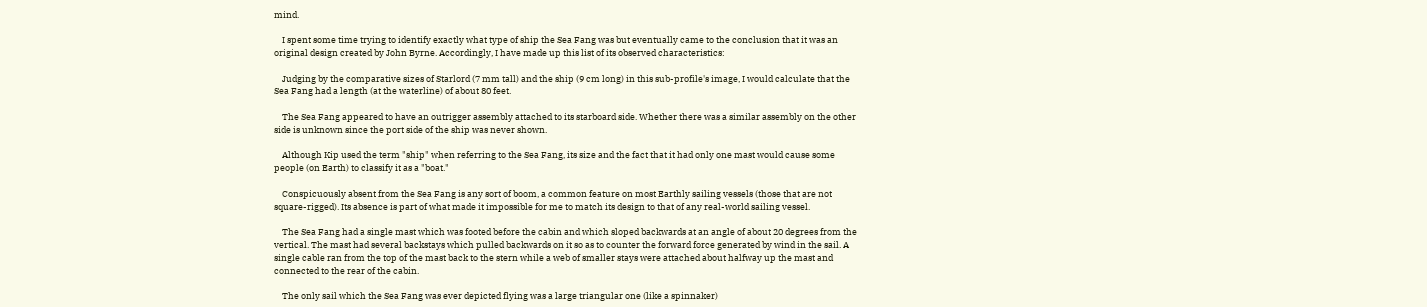mind.

    I spent some time trying to identify exactly what type of ship the Sea Fang was but eventually came to the conclusion that it was an original design created by John Byrne. Accordingly, I have made up this list of its observed characteristics:

    Judging by the comparative sizes of Starlord (7 mm tall) and the ship (9 cm long) in this sub-profile's image, I would calculate that the Sea Fang had a length (at the waterline) of about 80 feet.

    The Sea Fang appeared to have an outrigger assembly attached to its starboard side. Whether there was a similar assembly on the other side is unknown since the port side of the ship was never shown.

    Although Kip used the term "ship" when referring to the Sea Fang, its size and the fact that it had only one mast would cause some people (on Earth) to classify it as a "boat."

    Conspicuously absent from the Sea Fang is any sort of boom, a common feature on most Earthly sailing vessels (those that are not square-rigged). Its absence is part of what made it impossible for me to match its design to that of any real-world sailing vessel.

    The Sea Fang had a single mast which was footed before the cabin and which sloped backwards at an angle of about 20 degrees from the vertical. The mast had several backstays which pulled backwards on it so as to counter the forward force generated by wind in the sail. A single cable ran from the top of the mast back to the stern while a web of smaller stays were attached about halfway up the mast and connected to the rear of the cabin.

    The only sail which the Sea Fang was ever depicted flying was a large triangular one (like a spinnaker)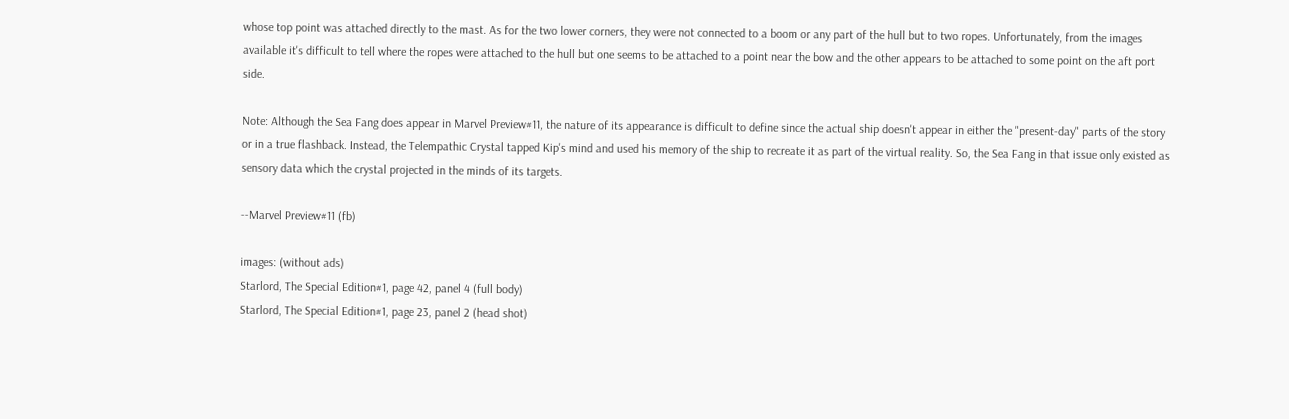whose top point was attached directly to the mast. As for the two lower corners, they were not connected to a boom or any part of the hull but to two ropes. Unfortunately, from the images available it's difficult to tell where the ropes were attached to the hull but one seems to be attached to a point near the bow and the other appears to be attached to some point on the aft port side.

Note: Although the Sea Fang does appear in Marvel Preview#11, the nature of its appearance is difficult to define since the actual ship doesn't appear in either the "present-day" parts of the story or in a true flashback. Instead, the Telempathic Crystal tapped Kip's mind and used his memory of the ship to recreate it as part of the virtual reality. So, the Sea Fang in that issue only existed as sensory data which the crystal projected in the minds of its targets.

--Marvel Preview#11 (fb)

images: (without ads)
Starlord, The Special Edition#1, page 42, panel 4 (full body)
Starlord, The Special Edition#1, page 23, panel 2 (head shot)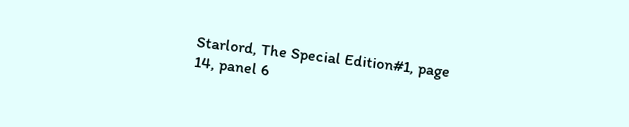Starlord, The Special Edition#1, page 14, panel 6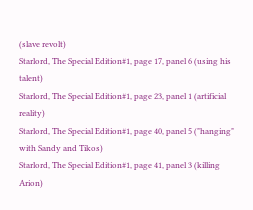(slave revolt)
Starlord, The Special Edition#1, page 17, panel 6 (using his talent)
Starlord, The Special Edition#1, page 23, panel 1 (artificial reality)
Starlord, The Special Edition#1, page 40, panel 5 ("hanging" with Sandy and Tikos)
Starlord, The Special Edition#1, page 41, panel 3 (killing Arion)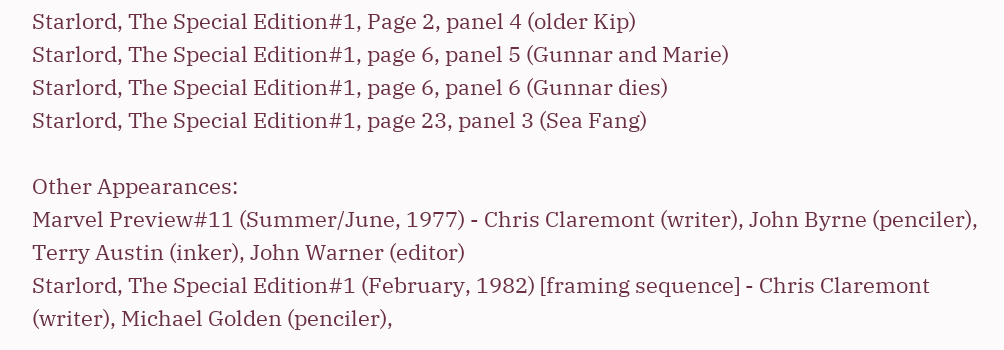Starlord, The Special Edition#1, Page 2, panel 4 (older Kip)
Starlord, The Special Edition#1, page 6, panel 5 (Gunnar and Marie)
Starlord, The Special Edition#1, page 6, panel 6 (Gunnar dies)
Starlord, The Special Edition#1, page 23, panel 3 (Sea Fang)

Other Appearances:
Marvel Preview#11 (Summer/June, 1977) - Chris Claremont (writer), John Byrne (penciler), Terry Austin (inker), John Warner (editor)
Starlord, The Special Edition#1 (February, 1982) [framing sequence] - Chris Claremont (writer), Michael Golden (penciler),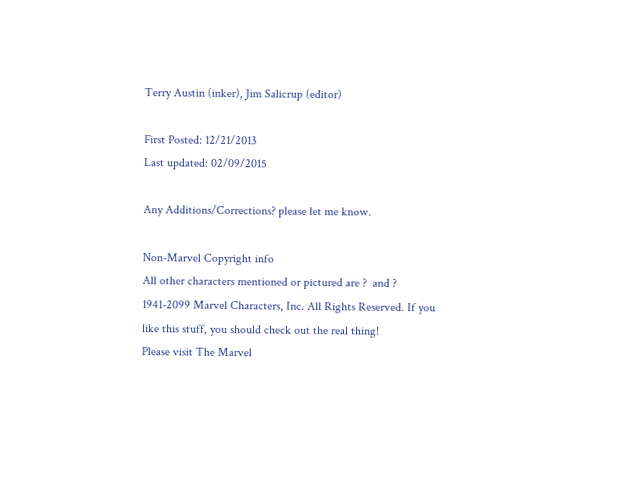Terry Austin (inker), Jim Salicrup (editor)

First Posted: 12/21/2013
Last updated: 02/09/2015

Any Additions/Corrections? please let me know.

Non-Marvel Copyright info
All other characters mentioned or pictured are ?  and ? 1941-2099 Marvel Characters, Inc. All Rights Reserved. If you like this stuff, you should check out the real thing!
Please visit The Marvel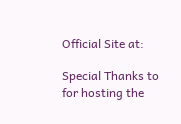Official Site at:

Special Thanks to for hosting the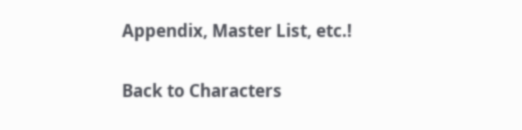Appendix, Master List, etc.!

Back to Characters